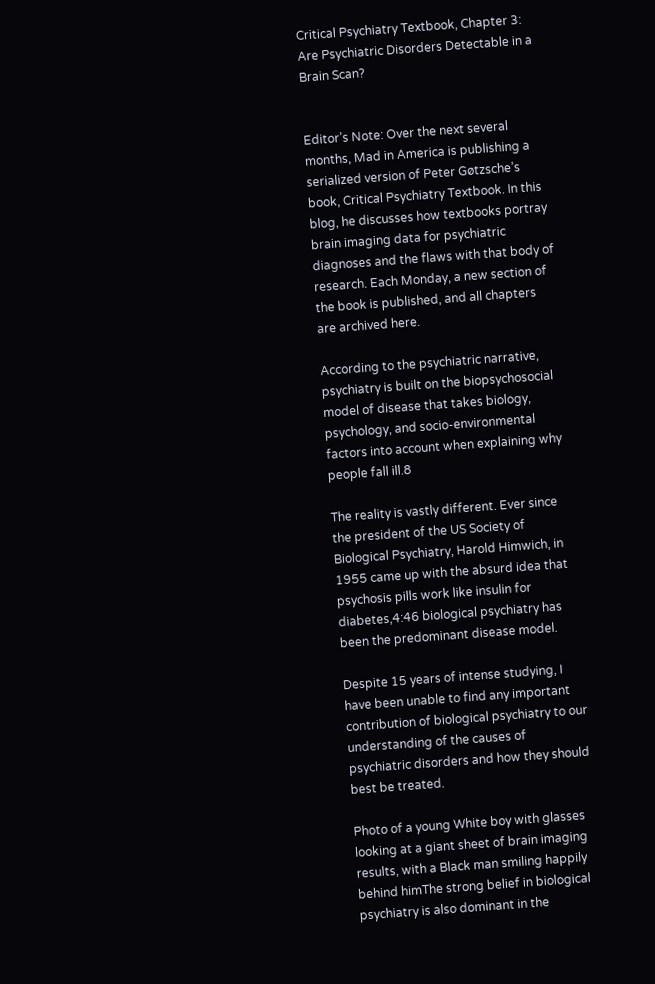Critical Psychiatry Textbook, Chapter 3: Are Psychiatric Disorders Detectable in a Brain Scan?


Editor’s Note: Over the next several months, Mad in America is publishing a serialized version of Peter Gøtzsche’s book, Critical Psychiatry Textbook. In this blog, he discusses how textbooks portray brain imaging data for psychiatric diagnoses and the flaws with that body of research. Each Monday, a new section of the book is published, and all chapters are archived here.

According to the psychiatric narrative, psychiatry is built on the biopsychosocial model of disease that takes biology, psychology, and socio-environmental factors into account when explaining why people fall ill.8

The reality is vastly different. Ever since the president of the US Society of Biological Psychiatry, Harold Himwich, in 1955 came up with the absurd idea that psychosis pills work like insulin for diabetes,4:46 biological psychiatry has been the predominant disease model.

Despite 15 years of intense studying, I have been unable to find any important contribution of biological psychiatry to our understanding of the causes of psychiatric disorders and how they should best be treated.

Photo of a young White boy with glasses looking at a giant sheet of brain imaging results, with a Black man smiling happily behind himThe strong belief in biological psychiatry is also dominant in the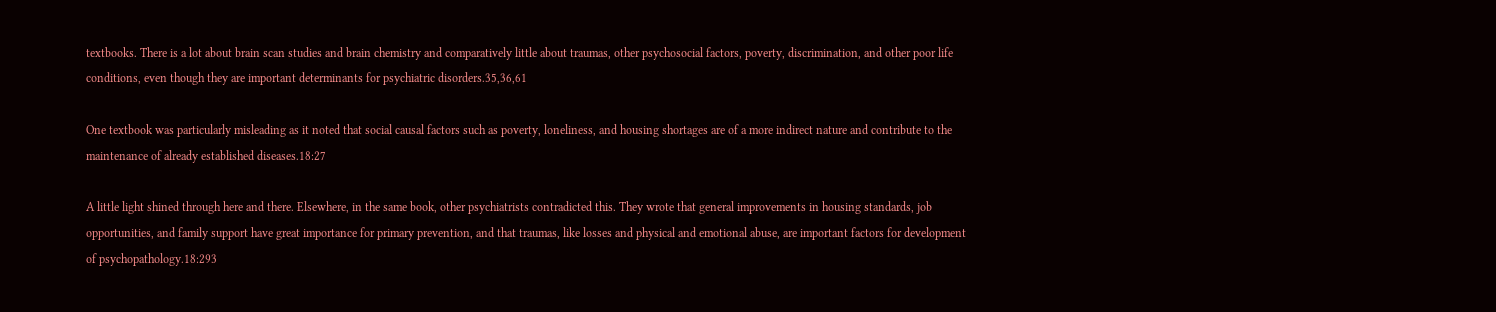textbooks. There is a lot about brain scan studies and brain chemistry and comparatively little about traumas, other psychosocial factors, poverty, discrimination, and other poor life conditions, even though they are important determinants for psychiatric disorders.35,36,61

One textbook was particularly misleading as it noted that social causal factors such as poverty, loneliness, and housing shortages are of a more indirect nature and contribute to the maintenance of already established diseases.18:27

A little light shined through here and there. Elsewhere, in the same book, other psychiatrists contradicted this. They wrote that general improvements in housing standards, job opportunities, and family support have great importance for primary prevention, and that traumas, like losses and physical and emotional abuse, are important factors for development of psychopathology.18:293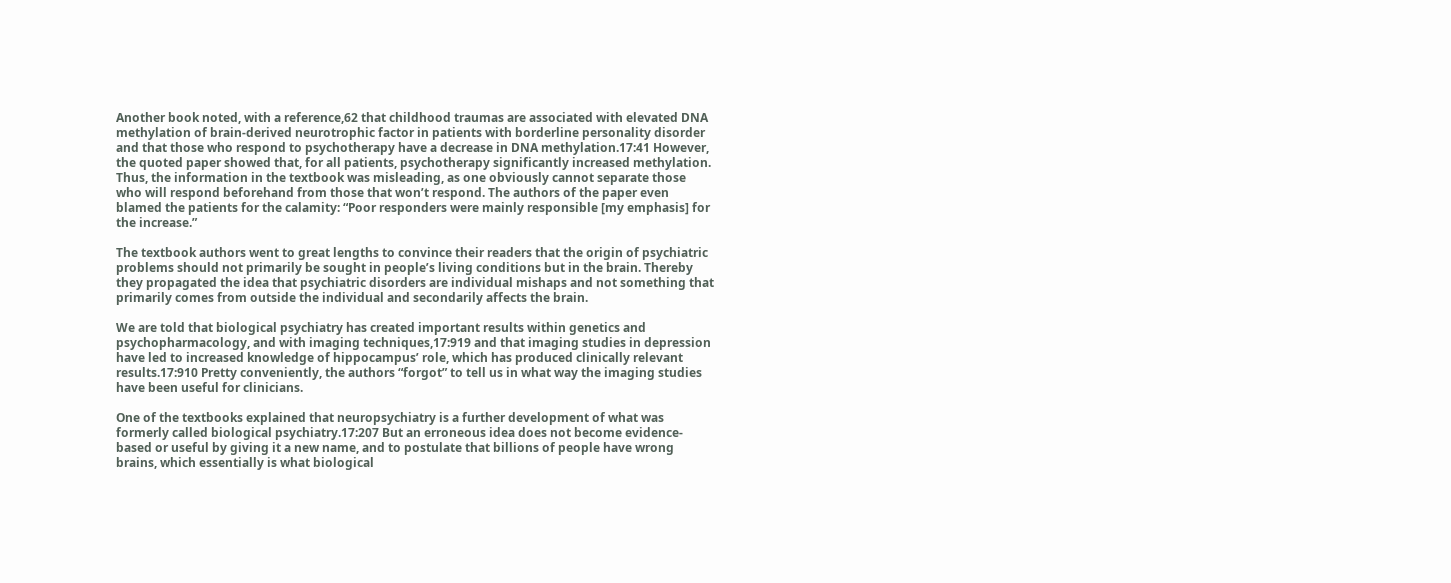Another book noted, with a reference,62 that childhood traumas are associated with elevated DNA methylation of brain-derived neurotrophic factor in patients with borderline personality disorder and that those who respond to psychotherapy have a decrease in DNA methylation.17:41 However, the quoted paper showed that, for all patients, psychotherapy significantly increased methylation. Thus, the information in the textbook was misleading, as one obviously cannot separate those who will respond beforehand from those that won’t respond. The authors of the paper even blamed the patients for the calamity: “Poor responders were mainly responsible [my emphasis] for the increase.”

The textbook authors went to great lengths to convince their readers that the origin of psychiatric problems should not primarily be sought in people’s living conditions but in the brain. Thereby they propagated the idea that psychiatric disorders are individual mishaps and not something that primarily comes from outside the individual and secondarily affects the brain.

We are told that biological psychiatry has created important results within genetics and psychopharmacology, and with imaging techniques,17:919 and that imaging studies in depression have led to increased knowledge of hippocampus’ role, which has produced clinically relevant results.17:910 Pretty conveniently, the authors “forgot” to tell us in what way the imaging studies have been useful for clinicians.

One of the textbooks explained that neuropsychiatry is a further development of what was formerly called biological psychiatry.17:207 But an erroneous idea does not become evidence-based or useful by giving it a new name, and to postulate that billions of people have wrong brains, which essentially is what biological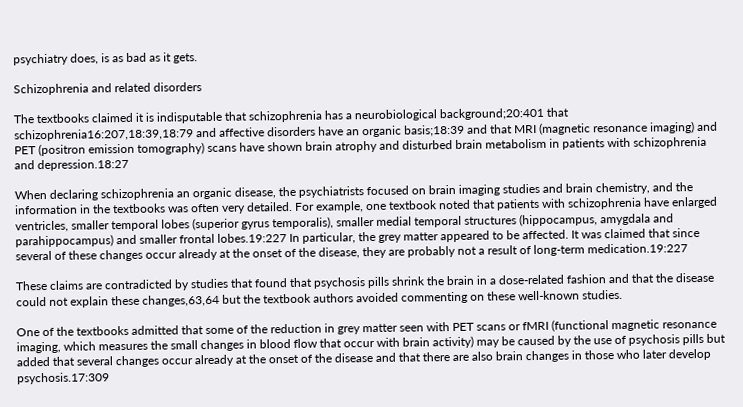psychiatry does, is as bad as it gets.

Schizophrenia and related disorders

The textbooks claimed it is indisputable that schizophrenia has a neurobiological background;20:401 that schizophrenia16:207,18:39,18:79 and affective disorders have an organic basis;18:39 and that MRI (magnetic resonance imaging) and PET (positron emission tomography) scans have shown brain atrophy and disturbed brain metabolism in patients with schizophrenia and depression.18:27

When declaring schizophrenia an organic disease, the psychiatrists focused on brain imaging studies and brain chemistry, and the information in the textbooks was often very detailed. For example, one textbook noted that patients with schizophrenia have enlarged ventricles, smaller temporal lobes (superior gyrus temporalis), smaller medial temporal structures (hippocampus, amygdala and parahippocampus) and smaller frontal lobes.19:227 In particular, the grey matter appeared to be affected. It was claimed that since several of these changes occur already at the onset of the disease, they are probably not a result of long-term medication.19:227

These claims are contradicted by studies that found that psychosis pills shrink the brain in a dose-related fashion and that the disease could not explain these changes,63,64 but the textbook authors avoided commenting on these well-known studies.

One of the textbooks admitted that some of the reduction in grey matter seen with PET scans or fMRI (functional magnetic resonance imaging, which measures the small changes in blood flow that occur with brain activity) may be caused by the use of psychosis pills but added that several changes occur already at the onset of the disease and that there are also brain changes in those who later develop psychosis.17:309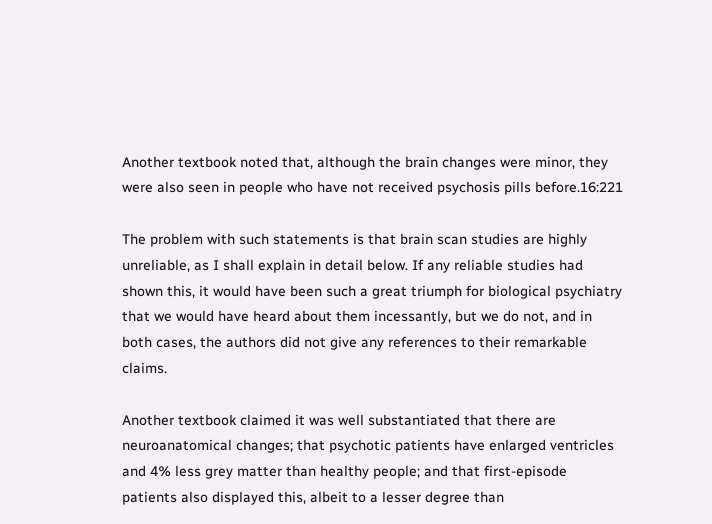Another textbook noted that, although the brain changes were minor, they were also seen in people who have not received psychosis pills before.16:221

The problem with such statements is that brain scan studies are highly unreliable, as I shall explain in detail below. If any reliable studies had shown this, it would have been such a great triumph for biological psychiatry that we would have heard about them incessantly, but we do not, and in both cases, the authors did not give any references to their remarkable claims.

Another textbook claimed it was well substantiated that there are neuroanatomical changes; that psychotic patients have enlarged ventricles and 4% less grey matter than healthy people; and that first-episode patients also displayed this, albeit to a lesser degree than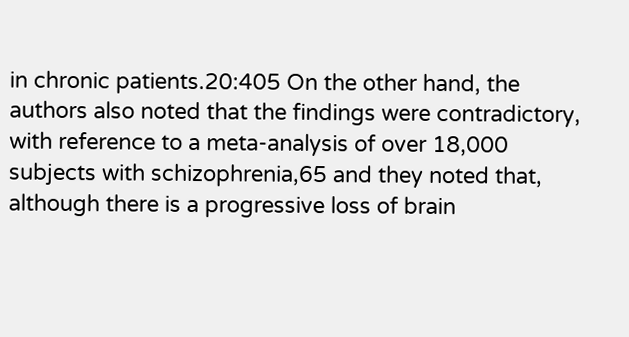in chronic patients.20:405 On the other hand, the authors also noted that the findings were contradictory, with reference to a meta-analysis of over 18,000 subjects with schizophrenia,65 and they noted that, although there is a progressive loss of brain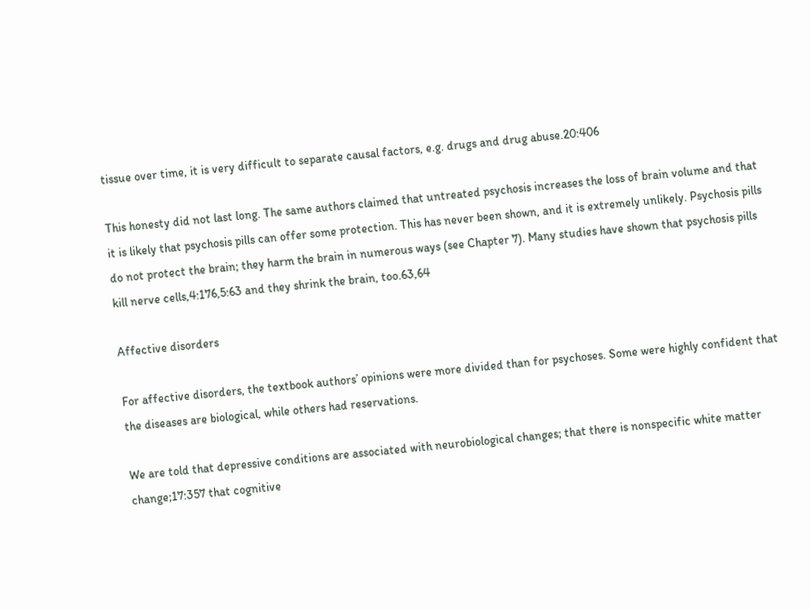tissue over time, it is very difficult to separate causal factors, e.g. drugs and drug abuse.20:406

This honesty did not last long. The same authors claimed that untreated psychosis increases the loss of brain volume and that it is likely that psychosis pills can offer some protection. This has never been shown, and it is extremely unlikely. Psychosis pills do not protect the brain; they harm the brain in numerous ways (see Chapter 7). Many studies have shown that psychosis pills kill nerve cells,4:176,5:63 and they shrink the brain, too.63,64

Affective disorders

For affective disorders, the textbook authors’ opinions were more divided than for psychoses. Some were highly confident that the diseases are biological, while others had reservations.

We are told that depressive conditions are associated with neurobiological changes; that there is nonspecific white matter change;17:357 that cognitive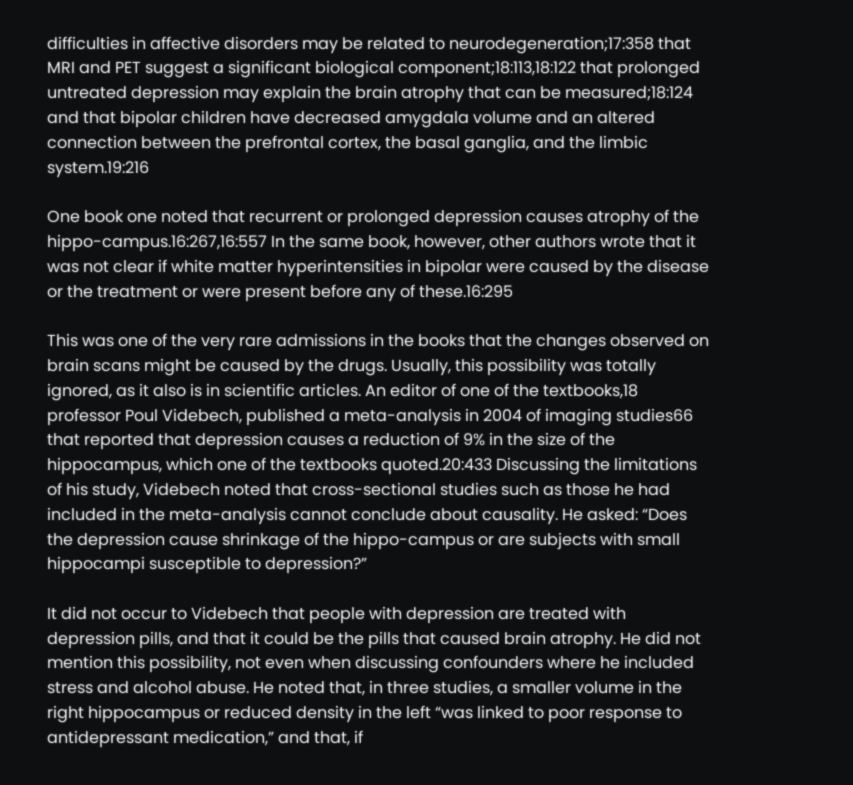difficulties in affective disorders may be related to neurodegeneration;17:358 that MRI and PET suggest a significant biological component;18:113,18:122 that prolonged untreated depression may explain the brain atrophy that can be measured;18:124 and that bipolar children have decreased amygdala volume and an altered connection between the prefrontal cortex, the basal ganglia, and the limbic system.19:216

One book one noted that recurrent or prolonged depression causes atrophy of the hippo-campus.16:267,16:557 In the same book, however, other authors wrote that it was not clear if white matter hyperintensities in bipolar were caused by the disease or the treatment or were present before any of these.16:295

This was one of the very rare admissions in the books that the changes observed on brain scans might be caused by the drugs. Usually, this possibility was totally ignored, as it also is in scientific articles. An editor of one of the textbooks,18 professor Poul Videbech, published a meta-analysis in 2004 of imaging studies66 that reported that depression causes a reduction of 9% in the size of the hippocampus, which one of the textbooks quoted.20:433 Discussing the limitations of his study, Videbech noted that cross-sectional studies such as those he had included in the meta-analysis cannot conclude about causality. He asked: “Does the depression cause shrinkage of the hippo-campus or are subjects with small hippocampi susceptible to depression?”

It did not occur to Videbech that people with depression are treated with depression pills, and that it could be the pills that caused brain atrophy. He did not mention this possibility, not even when discussing confounders where he included stress and alcohol abuse. He noted that, in three studies, a smaller volume in the right hippocampus or reduced density in the left “was linked to poor response to antidepressant medication,” and that, if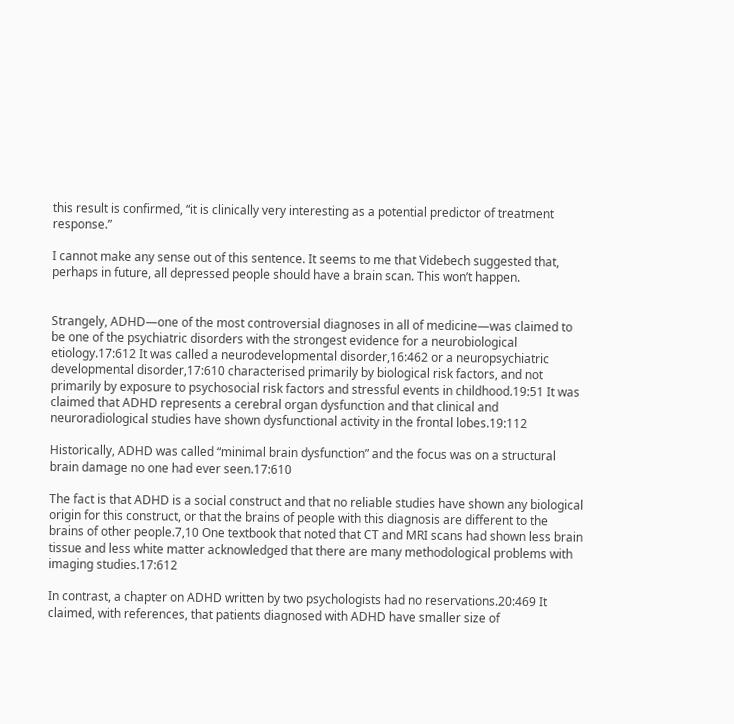this result is confirmed, “it is clinically very interesting as a potential predictor of treatment response.”

I cannot make any sense out of this sentence. It seems to me that Videbech suggested that, perhaps in future, all depressed people should have a brain scan. This won’t happen.


Strangely, ADHD—one of the most controversial diagnoses in all of medicine—was claimed to be one of the psychiatric disorders with the strongest evidence for a neurobiological etiology.17:612 It was called a neurodevelopmental disorder,16:462 or a neuropsychiatric developmental disorder,17:610 characterised primarily by biological risk factors, and not primarily by exposure to psychosocial risk factors and stressful events in childhood.19:51 It was claimed that ADHD represents a cerebral organ dysfunction and that clinical and neuroradiological studies have shown dysfunctional activity in the frontal lobes.19:112

Historically, ADHD was called “minimal brain dysfunction” and the focus was on a structural brain damage no one had ever seen.17:610

The fact is that ADHD is a social construct and that no reliable studies have shown any biological origin for this construct, or that the brains of people with this diagnosis are different to the brains of other people.7,10 One textbook that noted that CT and MRI scans had shown less brain tissue and less white matter acknowledged that there are many methodological problems with imaging studies.17:612

In contrast, a chapter on ADHD written by two psychologists had no reservations.20:469 It claimed, with references, that patients diagnosed with ADHD have smaller size of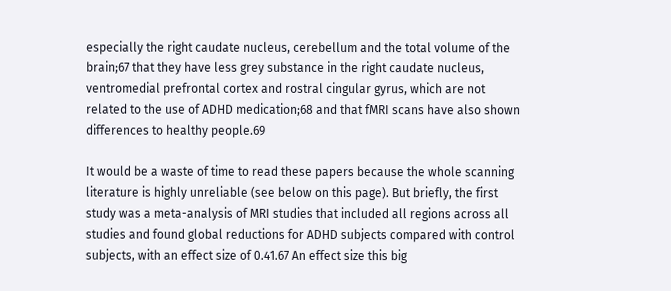especially the right caudate nucleus, cerebellum and the total volume of the brain;67 that they have less grey substance in the right caudate nucleus, ventromedial prefrontal cortex and rostral cingular gyrus, which are not related to the use of ADHD medication;68 and that fMRI scans have also shown differences to healthy people.69

It would be a waste of time to read these papers because the whole scanning literature is highly unreliable (see below on this page). But briefly, the first study was a meta-analysis of MRI studies that included all regions across all studies and found global reductions for ADHD subjects compared with control subjects, with an effect size of 0.41.67 An effect size this big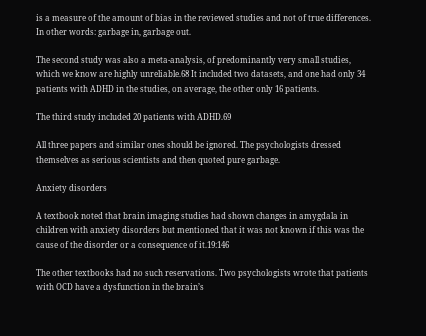is a measure of the amount of bias in the reviewed studies and not of true differences. In other words: garbage in, garbage out.

The second study was also a meta-analysis, of predominantly very small studies, which we know are highly unreliable.68 It included two datasets, and one had only 34 patients with ADHD in the studies, on average, the other only 16 patients.

The third study included 20 patients with ADHD.69

All three papers and similar ones should be ignored. The psychologists dressed themselves as serious scientists and then quoted pure garbage.

Anxiety disorders

A textbook noted that brain imaging studies had shown changes in amygdala in children with anxiety disorders but mentioned that it was not known if this was the cause of the disorder or a consequence of it.19:146

The other textbooks had no such reservations. Two psychologists wrote that patients with OCD have a dysfunction in the brain’s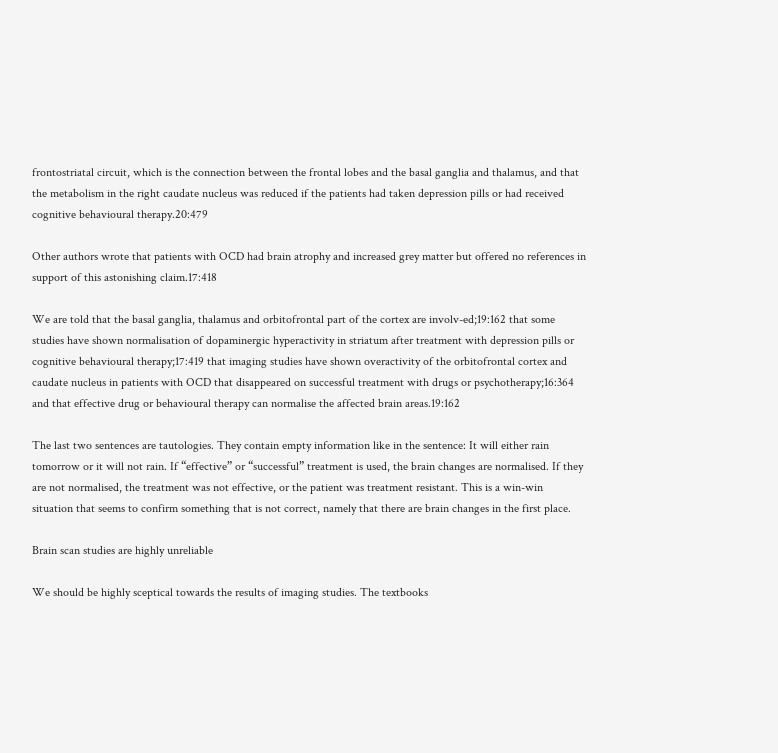frontostriatal circuit, which is the connection between the frontal lobes and the basal ganglia and thalamus, and that the metabolism in the right caudate nucleus was reduced if the patients had taken depression pills or had received cognitive behavioural therapy.20:479

Other authors wrote that patients with OCD had brain atrophy and increased grey matter but offered no references in support of this astonishing claim.17:418

We are told that the basal ganglia, thalamus and orbitofrontal part of the cortex are involv-ed;19:162 that some studies have shown normalisation of dopaminergic hyperactivity in striatum after treatment with depression pills or cognitive behavioural therapy;17:419 that imaging studies have shown overactivity of the orbitofrontal cortex and caudate nucleus in patients with OCD that disappeared on successful treatment with drugs or psychotherapy;16:364 and that effective drug or behavioural therapy can normalise the affected brain areas.19:162

The last two sentences are tautologies. They contain empty information like in the sentence: It will either rain tomorrow or it will not rain. If “effective” or “successful” treatment is used, the brain changes are normalised. If they are not normalised, the treatment was not effective, or the patient was treatment resistant. This is a win-win situation that seems to confirm something that is not correct, namely that there are brain changes in the first place.

Brain scan studies are highly unreliable

We should be highly sceptical towards the results of imaging studies. The textbooks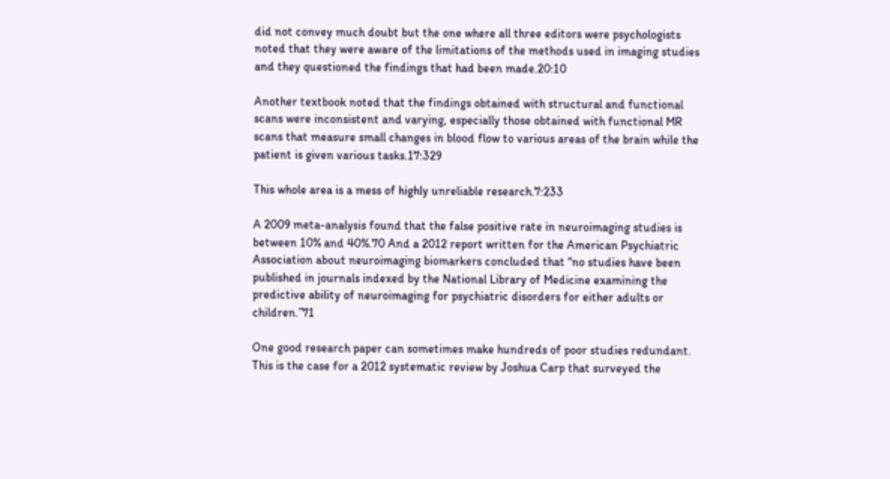did not convey much doubt but the one where all three editors were psychologists noted that they were aware of the limitations of the methods used in imaging studies and they questioned the findings that had been made.20:10

Another textbook noted that the findings obtained with structural and functional scans were inconsistent and varying, especially those obtained with functional MR scans that measure small changes in blood flow to various areas of the brain while the patient is given various tasks.17:329

This whole area is a mess of highly unreliable research.7:233

A 2009 meta-analysis found that the false positive rate in neuroimaging studies is between 10% and 40%.70 And a 2012 report written for the American Psychiatric Association about neuroimaging biomarkers concluded that “no studies have been published in journals indexed by the National Library of Medicine examining the predictive ability of neuroimaging for psychiatric disorders for either adults or children.”71

One good research paper can sometimes make hundreds of poor studies redundant. This is the case for a 2012 systematic review by Joshua Carp that surveyed the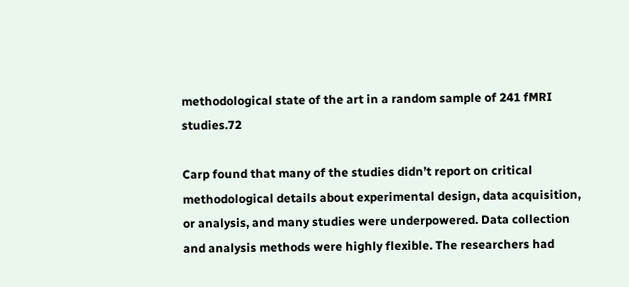methodological state of the art in a random sample of 241 fMRI studies.72

Carp found that many of the studies didn’t report on critical methodological details about experimental design, data acquisition, or analysis, and many studies were underpowered. Data collection and analysis methods were highly flexible. The researchers had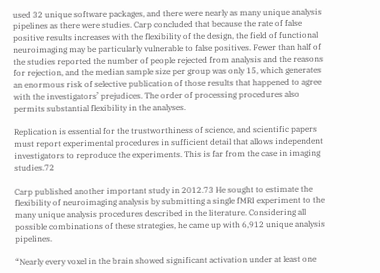used 32 unique software packages, and there were nearly as many unique analysis pipelines as there were studies. Carp concluded that because the rate of false positive results increases with the flexibility of the design, the field of functional neuroimaging may be particularly vulnerable to false positives. Fewer than half of the studies reported the number of people rejected from analysis and the reasons for rejection, and the median sample size per group was only 15, which generates an enormous risk of selective publication of those results that happened to agree with the investigators’ prejudices. The order of processing procedures also permits substantial flexibility in the analyses.

Replication is essential for the trustworthiness of science, and scientific papers must report experimental procedures in sufficient detail that allows independent investigators to reproduce the experiments. This is far from the case in imaging studies.72

Carp published another important study in 2012.73 He sought to estimate the flexibility of neuroimaging analysis by submitting a single fMRI experiment to the many unique analysis procedures described in the literature. Considering all possible combinations of these strategies, he came up with 6,912 unique analysis pipelines.

“Nearly every voxel in the brain showed significant activation under at least one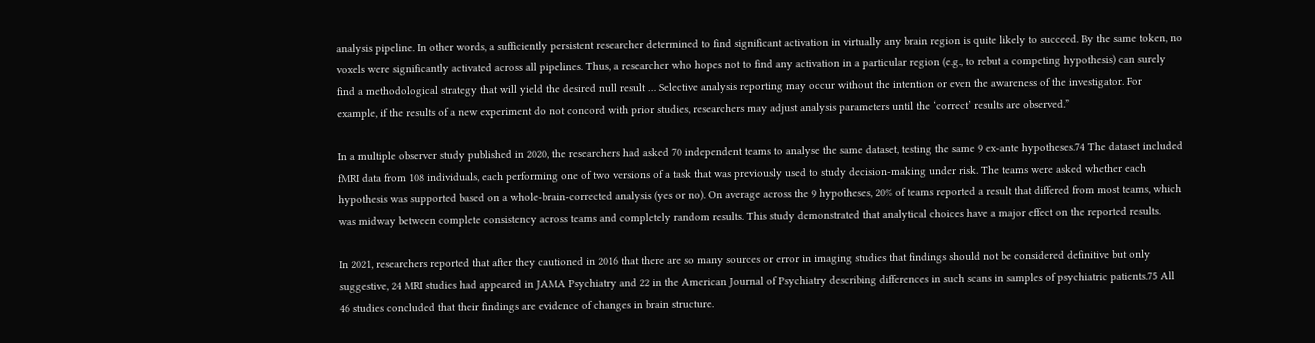analysis pipeline. In other words, a sufficiently persistent researcher determined to find significant activation in virtually any brain region is quite likely to succeed. By the same token, no voxels were significantly activated across all pipelines. Thus, a researcher who hopes not to find any activation in a particular region (e.g., to rebut a competing hypothesis) can surely find a methodological strategy that will yield the desired null result … Selective analysis reporting may occur without the intention or even the awareness of the investigator. For example, if the results of a new experiment do not concord with prior studies, researchers may adjust analysis parameters until the ‘correct’ results are observed.”

In a multiple observer study published in 2020, the researchers had asked 70 independent teams to analyse the same dataset, testing the same 9 ex-ante hypotheses.74 The dataset included fMRI data from 108 individuals, each performing one of two versions of a task that was previously used to study decision-making under risk. The teams were asked whether each hypothesis was supported based on a whole-brain-corrected analysis (yes or no). On average across the 9 hypotheses, 20% of teams reported a result that differed from most teams, which was midway between complete consistency across teams and completely random results. This study demonstrated that analytical choices have a major effect on the reported results.

In 2021, researchers reported that after they cautioned in 2016 that there are so many sources or error in imaging studies that findings should not be considered definitive but only suggestive, 24 MRI studies had appeared in JAMA Psychiatry and 22 in the American Journal of Psychiatry describing differences in such scans in samples of psychiatric patients.75 All 46 studies concluded that their findings are evidence of changes in brain structure.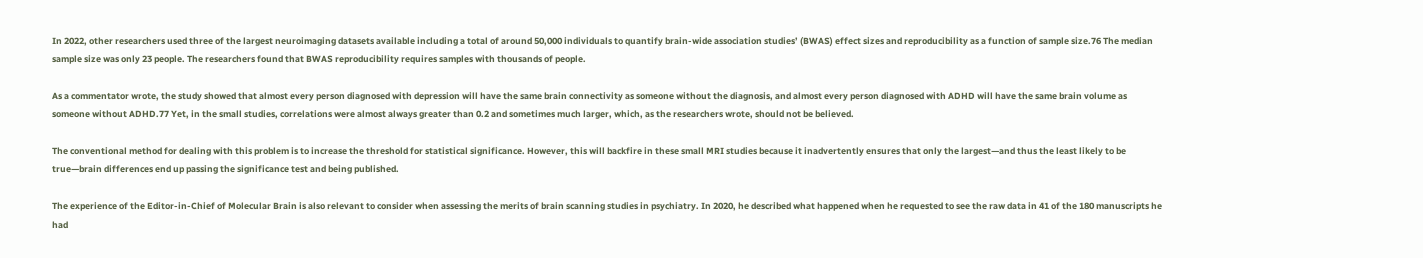In 2022, other researchers used three of the largest neuroimaging datasets available including a total of around 50,000 individuals to quantify brain-wide association studies’ (BWAS) effect sizes and reproducibility as a function of sample size.76 The median sample size was only 23 people. The researchers found that BWAS reproducibility requires samples with thousands of people.

As a commentator wrote, the study showed that almost every person diagnosed with depression will have the same brain connectivity as someone without the diagnosis, and almost every person diagnosed with ADHD will have the same brain volume as someone without ADHD.77 Yet, in the small studies, correlations were almost always greater than 0.2 and sometimes much larger, which, as the researchers wrote, should not be believed.

The conventional method for dealing with this problem is to increase the threshold for statistical significance. However, this will backfire in these small MRI studies because it inadvertently ensures that only the largest—and thus the least likely to be true—brain differences end up passing the significance test and being published.

The experience of the Editor-in-Chief of Molecular Brain is also relevant to consider when assessing the merits of brain scanning studies in psychiatry. In 2020, he described what happened when he requested to see the raw data in 41 of the 180 manuscripts he had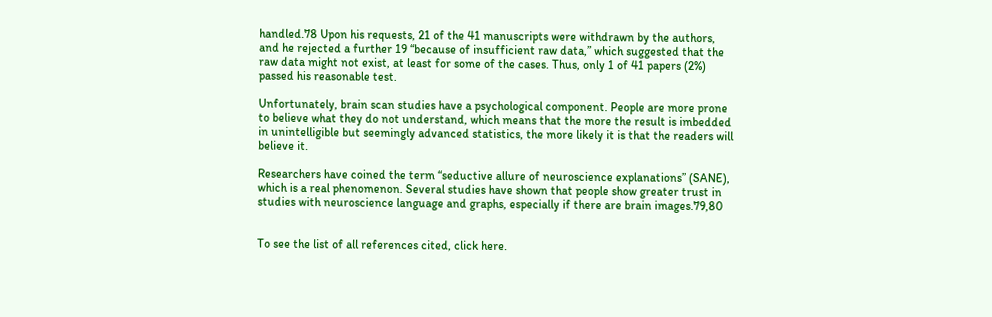handled.78 Upon his requests, 21 of the 41 manuscripts were withdrawn by the authors, and he rejected a further 19 “because of insufficient raw data,” which suggested that the raw data might not exist, at least for some of the cases. Thus, only 1 of 41 papers (2%) passed his reasonable test.

Unfortunately, brain scan studies have a psychological component. People are more prone to believe what they do not understand, which means that the more the result is imbedded in unintelligible but seemingly advanced statistics, the more likely it is that the readers will believe it.

Researchers have coined the term “seductive allure of neuroscience explanations” (SANE), which is a real phenomenon. Several studies have shown that people show greater trust in studies with neuroscience language and graphs, especially if there are brain images.79,80


To see the list of all references cited, click here.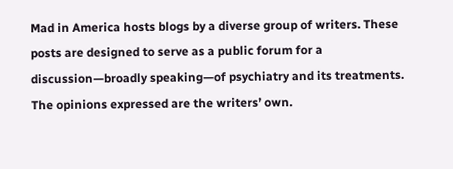Mad in America hosts blogs by a diverse group of writers. These posts are designed to serve as a public forum for a discussion—broadly speaking—of psychiatry and its treatments. The opinions expressed are the writers’ own.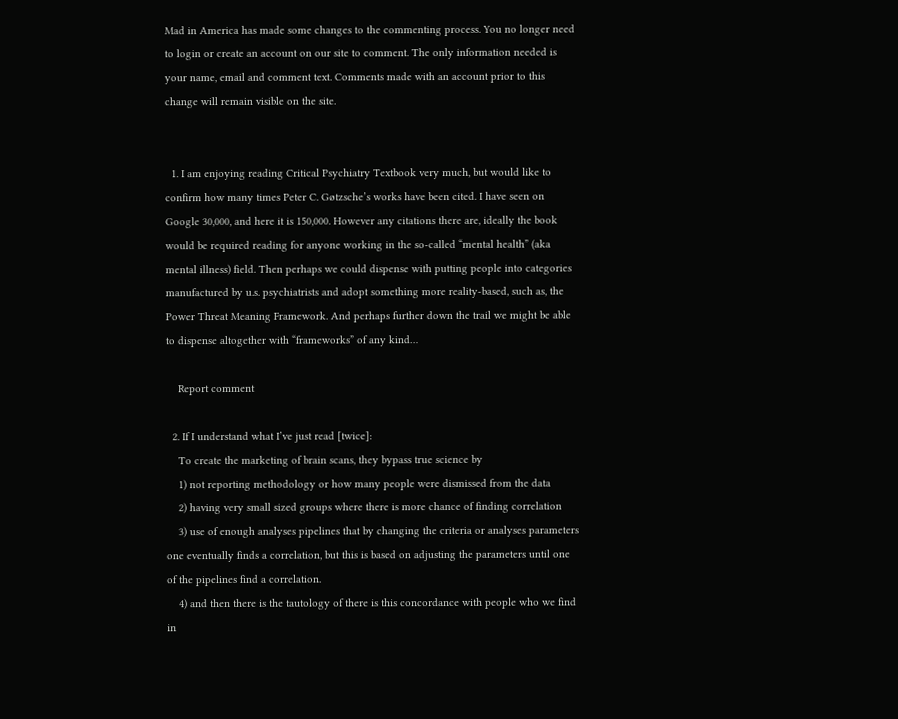Mad in America has made some changes to the commenting process. You no longer need to login or create an account on our site to comment. The only information needed is your name, email and comment text. Comments made with an account prior to this change will remain visible on the site.


  1. I am enjoying reading Critical Psychiatry Textbook very much, but would like to confirm how many times Peter C. Gøtzsche’s works have been cited. I have seen on Google 30,000, and here it is 150,000. However any citations there are, ideally the book would be required reading for anyone working in the so-called “mental health” (aka mental illness) field. Then perhaps we could dispense with putting people into categories manufactured by u.s. psychiatrists and adopt something more reality-based, such as, the Power Threat Meaning Framework. And perhaps further down the trail we might be able to dispense altogether with “frameworks” of any kind…

    Report comment

  2. If I understand what I’ve just read [twice]:
    To create the marketing of brain scans, they bypass true science by
    1) not reporting methodology or how many people were dismissed from the data
    2) having very small sized groups where there is more chance of finding correlation
    3) use of enough analyses pipelines that by changing the criteria or analyses parameters one eventually finds a correlation, but this is based on adjusting the parameters until one of the pipelines find a correlation.
    4) and then there is the tautology of there is this concordance with people who we find in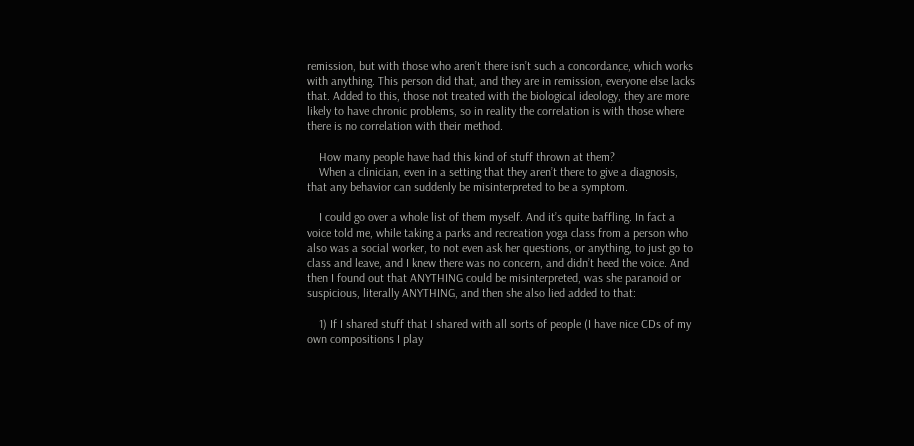remission, but with those who aren’t there isn’t such a concordance, which works with anything. This person did that, and they are in remission, everyone else lacks that. Added to this, those not treated with the biological ideology, they are more likely to have chronic problems, so in reality the correlation is with those where there is no correlation with their method.

    How many people have had this kind of stuff thrown at them?
    When a clinician, even in a setting that they aren’t there to give a diagnosis, that any behavior can suddenly be misinterpreted to be a symptom.

    I could go over a whole list of them myself. And it’s quite baffling. In fact a voice told me, while taking a parks and recreation yoga class from a person who also was a social worker, to not even ask her questions, or anything, to just go to class and leave, and I knew there was no concern, and didn’t heed the voice. And then I found out that ANYTHING could be misinterpreted, was she paranoid or suspicious, literally ANYTHING, and then she also lied added to that:

    1) If I shared stuff that I shared with all sorts of people (I have nice CDs of my own compositions I play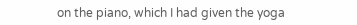on the piano, which I had given the yoga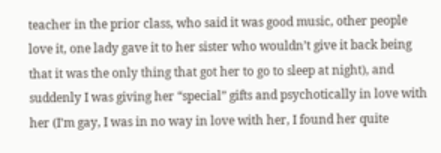teacher in the prior class, who said it was good music, other people love it, one lady gave it to her sister who wouldn’t give it back being that it was the only thing that got her to go to sleep at night), and suddenly I was giving her “special” gifts and psychotically in love with her (I’m gay, I was in no way in love with her, I found her quite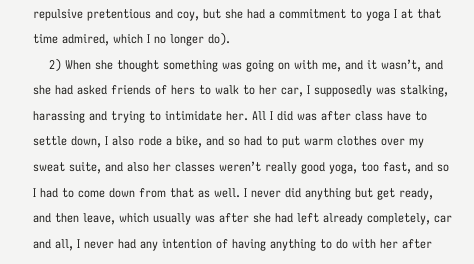repulsive pretentious and coy, but she had a commitment to yoga I at that time admired, which I no longer do).
    2) When she thought something was going on with me, and it wasn’t, and she had asked friends of hers to walk to her car, I supposedly was stalking, harassing and trying to intimidate her. All I did was after class have to settle down, I also rode a bike, and so had to put warm clothes over my sweat suite, and also her classes weren’t really good yoga, too fast, and so I had to come down from that as well. I never did anything but get ready, and then leave, which usually was after she had left already completely, car and all, I never had any intention of having anything to do with her after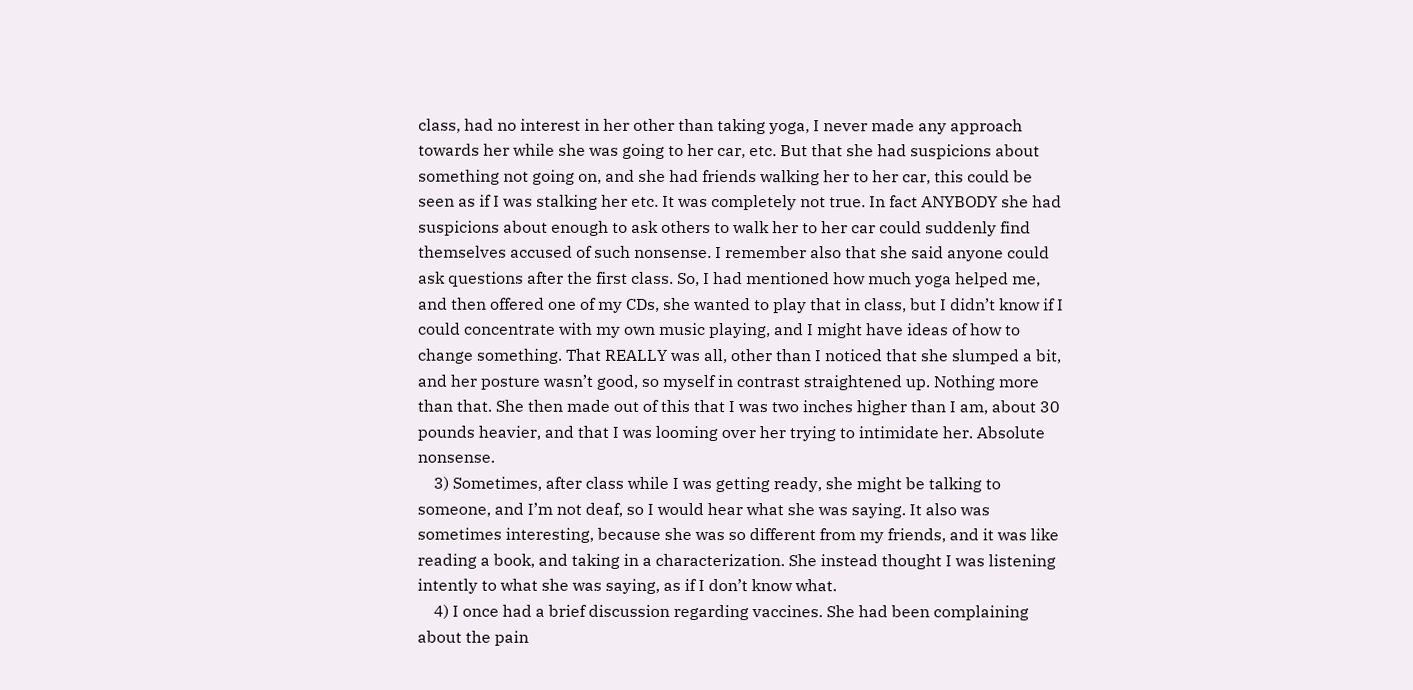class, had no interest in her other than taking yoga, I never made any approach towards her while she was going to her car, etc. But that she had suspicions about something not going on, and she had friends walking her to her car, this could be seen as if I was stalking her etc. It was completely not true. In fact ANYBODY she had suspicions about enough to ask others to walk her to her car could suddenly find themselves accused of such nonsense. I remember also that she said anyone could ask questions after the first class. So, I had mentioned how much yoga helped me, and then offered one of my CDs, she wanted to play that in class, but I didn’t know if I could concentrate with my own music playing, and I might have ideas of how to change something. That REALLY was all, other than I noticed that she slumped a bit, and her posture wasn’t good, so myself in contrast straightened up. Nothing more than that. She then made out of this that I was two inches higher than I am, about 30 pounds heavier, and that I was looming over her trying to intimidate her. Absolute nonsense.
    3) Sometimes, after class while I was getting ready, she might be talking to someone, and I’m not deaf, so I would hear what she was saying. It also was sometimes interesting, because she was so different from my friends, and it was like reading a book, and taking in a characterization. She instead thought I was listening intently to what she was saying, as if I don’t know what.
    4) I once had a brief discussion regarding vaccines. She had been complaining about the pain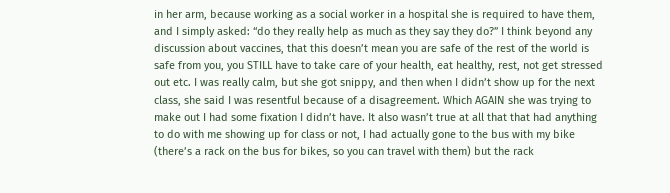in her arm, because working as a social worker in a hospital she is required to have them, and I simply asked: “do they really help as much as they say they do?” I think beyond any discussion about vaccines, that this doesn’t mean you are safe of the rest of the world is safe from you, you STILL have to take care of your health, eat healthy, rest, not get stressed out etc. I was really calm, but she got snippy, and then when I didn’t show up for the next class, she said I was resentful because of a disagreement. Which AGAIN she was trying to make out I had some fixation I didn’t have. It also wasn’t true at all that that had anything to do with me showing up for class or not, I had actually gone to the bus with my bike (there’s a rack on the bus for bikes, so you can travel with them) but the rack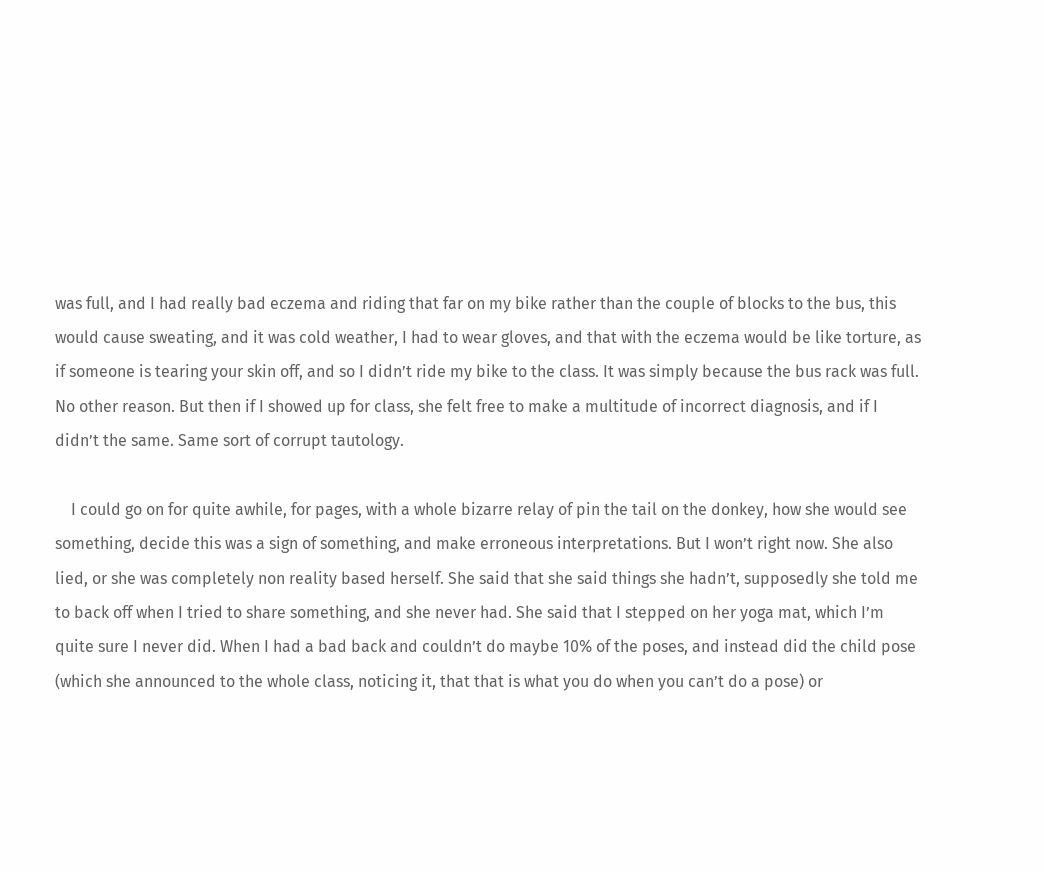was full, and I had really bad eczema and riding that far on my bike rather than the couple of blocks to the bus, this would cause sweating, and it was cold weather, I had to wear gloves, and that with the eczema would be like torture, as if someone is tearing your skin off, and so I didn’t ride my bike to the class. It was simply because the bus rack was full. No other reason. But then if I showed up for class, she felt free to make a multitude of incorrect diagnosis, and if I didn’t the same. Same sort of corrupt tautology.

    I could go on for quite awhile, for pages, with a whole bizarre relay of pin the tail on the donkey, how she would see something, decide this was a sign of something, and make erroneous interpretations. But I won’t right now. She also lied, or she was completely non reality based herself. She said that she said things she hadn’t, supposedly she told me to back off when I tried to share something, and she never had. She said that I stepped on her yoga mat, which I’m quite sure I never did. When I had a bad back and couldn’t do maybe 10% of the poses, and instead did the child pose (which she announced to the whole class, noticing it, that that is what you do when you can’t do a pose) or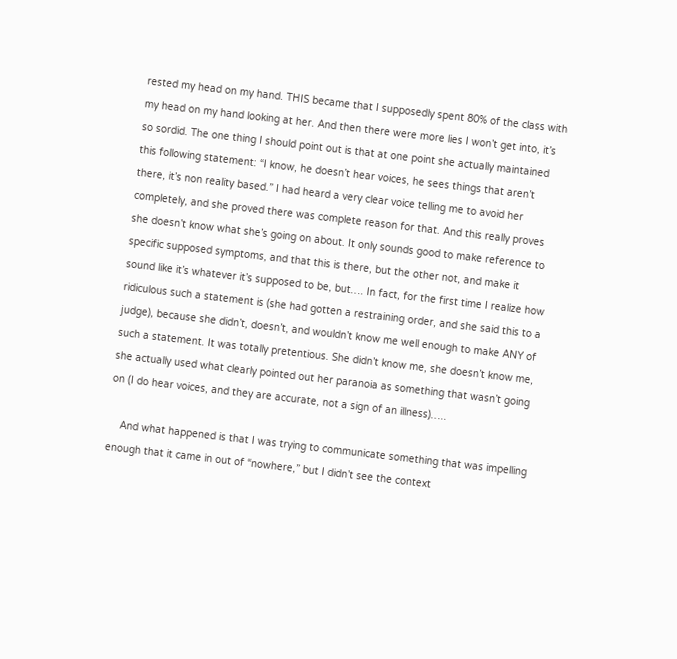rested my head on my hand. THIS became that I supposedly spent 80% of the class with my head on my hand looking at her. And then there were more lies I won’t get into, it’s so sordid. The one thing I should point out is that at one point she actually maintained this following statement: “I know, he doesn’t hear voices, he sees things that aren’t there, it’s non reality based.” I had heard a very clear voice telling me to avoid her completely, and she proved there was complete reason for that. And this really proves she doesn’t know what she’s going on about. It only sounds good to make reference to specific supposed symptoms, and that this is there, but the other not, and make it sound like it’s whatever it’s supposed to be, but…. In fact, for the first time I realize how ridiculous such a statement is (she had gotten a restraining order, and she said this to a judge), because she didn’t, doesn’t, and wouldn’t know me well enough to make ANY of such a statement. It was totally pretentious. She didn’t know me, she doesn’t know me, she actually used what clearly pointed out her paranoia as something that wasn’t going on (I do hear voices, and they are accurate, not a sign of an illness)…..

    And what happened is that I was trying to communicate something that was impelling enough that it came in out of “nowhere,” but I didn’t see the context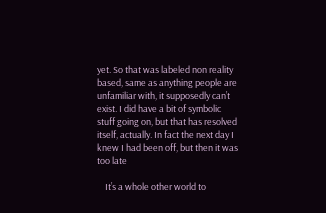yet. So that was labeled non reality based, same as anything people are unfamiliar with, it supposedly can’t exist. I did have a bit of symbolic stuff going on, but that has resolved itself, actually. In fact the next day I knew I had been off, but then it was too late

    It’s a whole other world to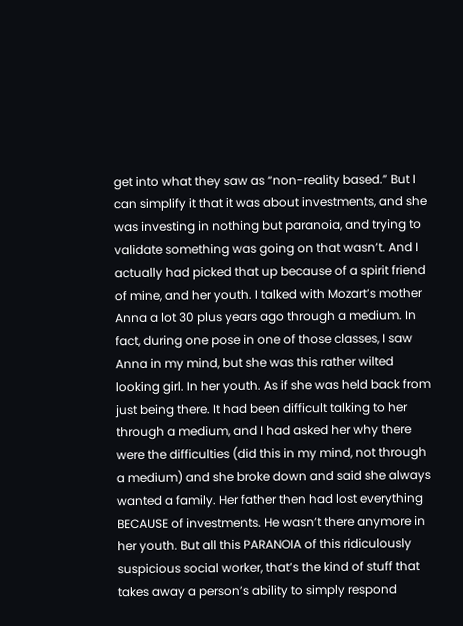get into what they saw as “non-reality based.” But I can simplify it that it was about investments, and she was investing in nothing but paranoia, and trying to validate something was going on that wasn’t. And I actually had picked that up because of a spirit friend of mine, and her youth. I talked with Mozart’s mother Anna a lot 30 plus years ago through a medium. In fact, during one pose in one of those classes, I saw Anna in my mind, but she was this rather wilted looking girl. In her youth. As if she was held back from just being there. It had been difficult talking to her through a medium, and I had asked her why there were the difficulties (did this in my mind, not through a medium) and she broke down and said she always wanted a family. Her father then had lost everything BECAUSE of investments. He wasn’t there anymore in her youth. But all this PARANOIA of this ridiculously suspicious social worker, that’s the kind of stuff that takes away a person’s ability to simply respond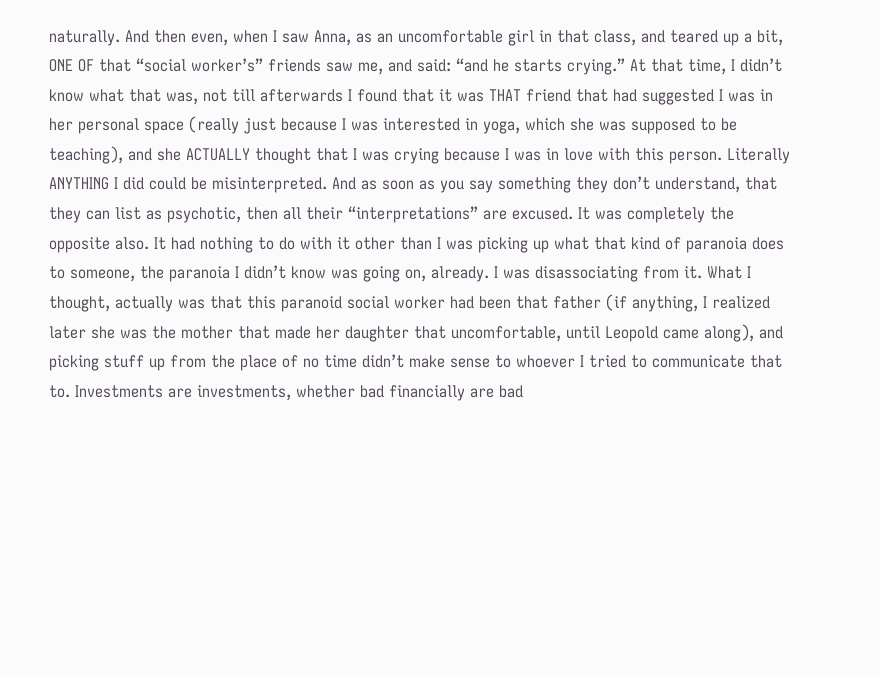naturally. And then even, when I saw Anna, as an uncomfortable girl in that class, and teared up a bit, ONE OF that “social worker’s” friends saw me, and said: “and he starts crying.” At that time, I didn’t know what that was, not till afterwards I found that it was THAT friend that had suggested I was in her personal space (really just because I was interested in yoga, which she was supposed to be teaching), and she ACTUALLY thought that I was crying because I was in love with this person. Literally ANYTHING I did could be misinterpreted. And as soon as you say something they don’t understand, that they can list as psychotic, then all their “interpretations” are excused. It was completely the opposite also. It had nothing to do with it other than I was picking up what that kind of paranoia does to someone, the paranoia I didn’t know was going on, already. I was disassociating from it. What I thought, actually was that this paranoid social worker had been that father (if anything, I realized later she was the mother that made her daughter that uncomfortable, until Leopold came along), and picking stuff up from the place of no time didn’t make sense to whoever I tried to communicate that to. Investments are investments, whether bad financially are bad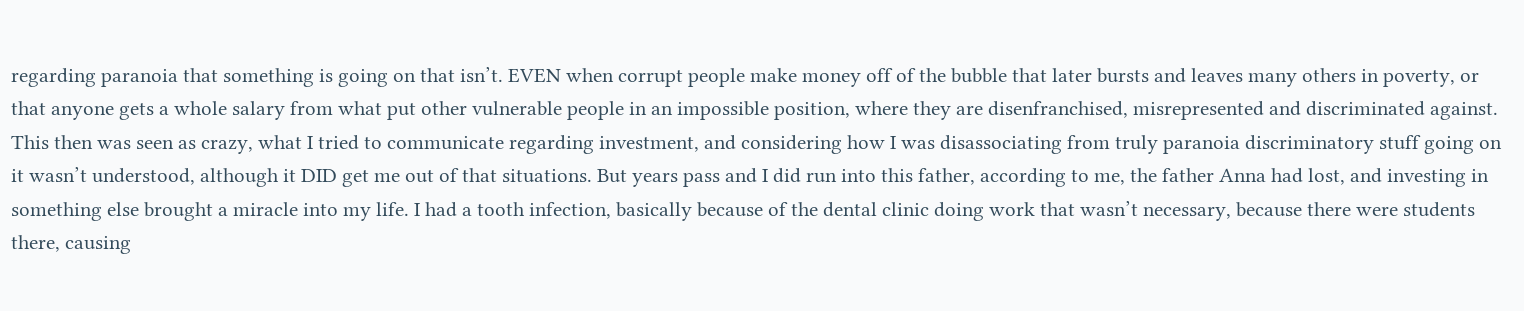regarding paranoia that something is going on that isn’t. EVEN when corrupt people make money off of the bubble that later bursts and leaves many others in poverty, or that anyone gets a whole salary from what put other vulnerable people in an impossible position, where they are disenfranchised, misrepresented and discriminated against. This then was seen as crazy, what I tried to communicate regarding investment, and considering how I was disassociating from truly paranoia discriminatory stuff going on it wasn’t understood, although it DID get me out of that situations. But years pass and I did run into this father, according to me, the father Anna had lost, and investing in something else brought a miracle into my life. I had a tooth infection, basically because of the dental clinic doing work that wasn’t necessary, because there were students there, causing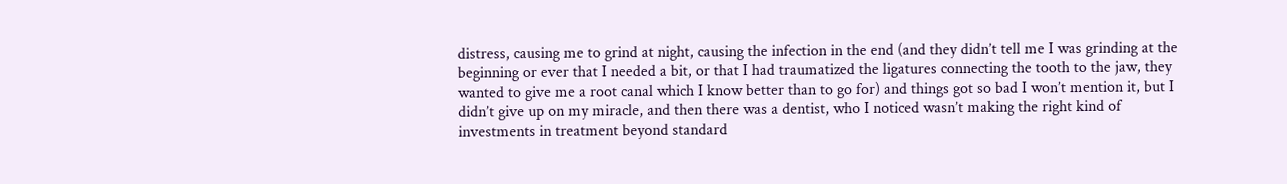distress, causing me to grind at night, causing the infection in the end (and they didn’t tell me I was grinding at the beginning or ever that I needed a bit, or that I had traumatized the ligatures connecting the tooth to the jaw, they wanted to give me a root canal which I know better than to go for) and things got so bad I won’t mention it, but I didn’t give up on my miracle, and then there was a dentist, who I noticed wasn’t making the right kind of investments in treatment beyond standard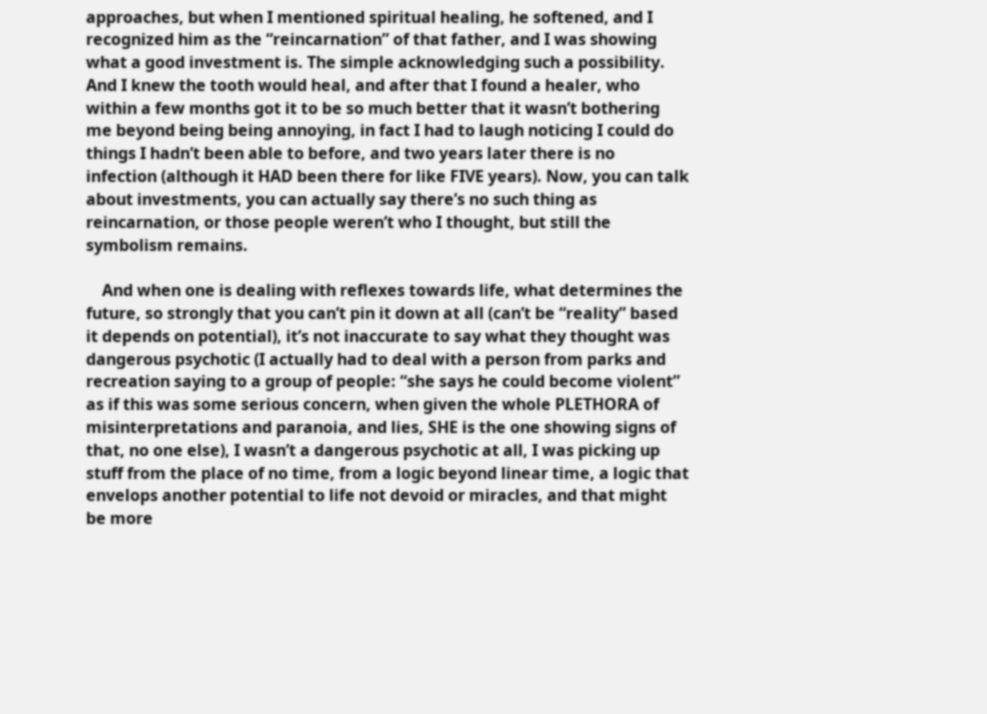approaches, but when I mentioned spiritual healing, he softened, and I recognized him as the “reincarnation” of that father, and I was showing what a good investment is. The simple acknowledging such a possibility. And I knew the tooth would heal, and after that I found a healer, who within a few months got it to be so much better that it wasn’t bothering me beyond being being annoying, in fact I had to laugh noticing I could do things I hadn’t been able to before, and two years later there is no infection (although it HAD been there for like FIVE years). Now, you can talk about investments, you can actually say there’s no such thing as reincarnation, or those people weren’t who I thought, but still the symbolism remains.

    And when one is dealing with reflexes towards life, what determines the future, so strongly that you can’t pin it down at all (can’t be “reality” based it depends on potential), it’s not inaccurate to say what they thought was dangerous psychotic (I actually had to deal with a person from parks and recreation saying to a group of people: “she says he could become violent” as if this was some serious concern, when given the whole PLETHORA of misinterpretations and paranoia, and lies, SHE is the one showing signs of that, no one else), I wasn’t a dangerous psychotic at all, I was picking up stuff from the place of no time, from a logic beyond linear time, a logic that envelops another potential to life not devoid or miracles, and that might be more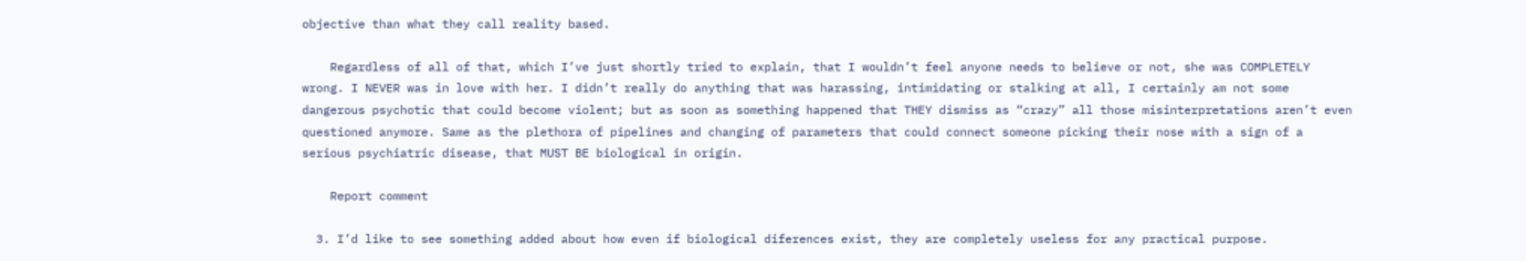objective than what they call reality based.

    Regardless of all of that, which I’ve just shortly tried to explain, that I wouldn’t feel anyone needs to believe or not, she was COMPLETELY wrong. I NEVER was in love with her. I didn’t really do anything that was harassing, intimidating or stalking at all, I certainly am not some dangerous psychotic that could become violent; but as soon as something happened that THEY dismiss as “crazy” all those misinterpretations aren’t even questioned anymore. Same as the plethora of pipelines and changing of parameters that could connect someone picking their nose with a sign of a serious psychiatric disease, that MUST BE biological in origin.

    Report comment

  3. I’d like to see something added about how even if biological diferences exist, they are completely useless for any practical purpose.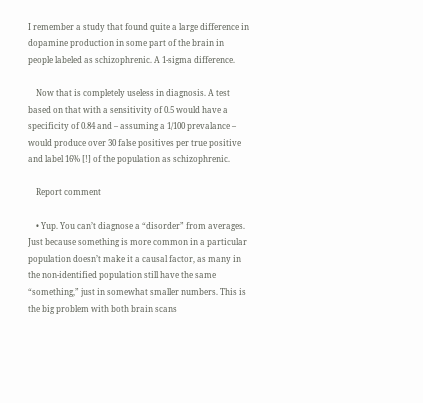I remember a study that found quite a large difference in dopamine production in some part of the brain in people labeled as schizophrenic. A 1-sigma difference.

    Now that is completely useless in diagnosis. A test based on that with a sensitivity of 0.5 would have a specificity of 0.84 and – assuming a 1/100 prevalance – would produce over 30 false positives per true positive and label 16% [!] of the population as schizophrenic.

    Report comment

    • Yup. You can’t diagnose a “disorder” from averages. Just because something is more common in a particular population doesn’t make it a causal factor, as many in the non-identified population still have the same “something,” just in somewhat smaller numbers. This is the big problem with both brain scans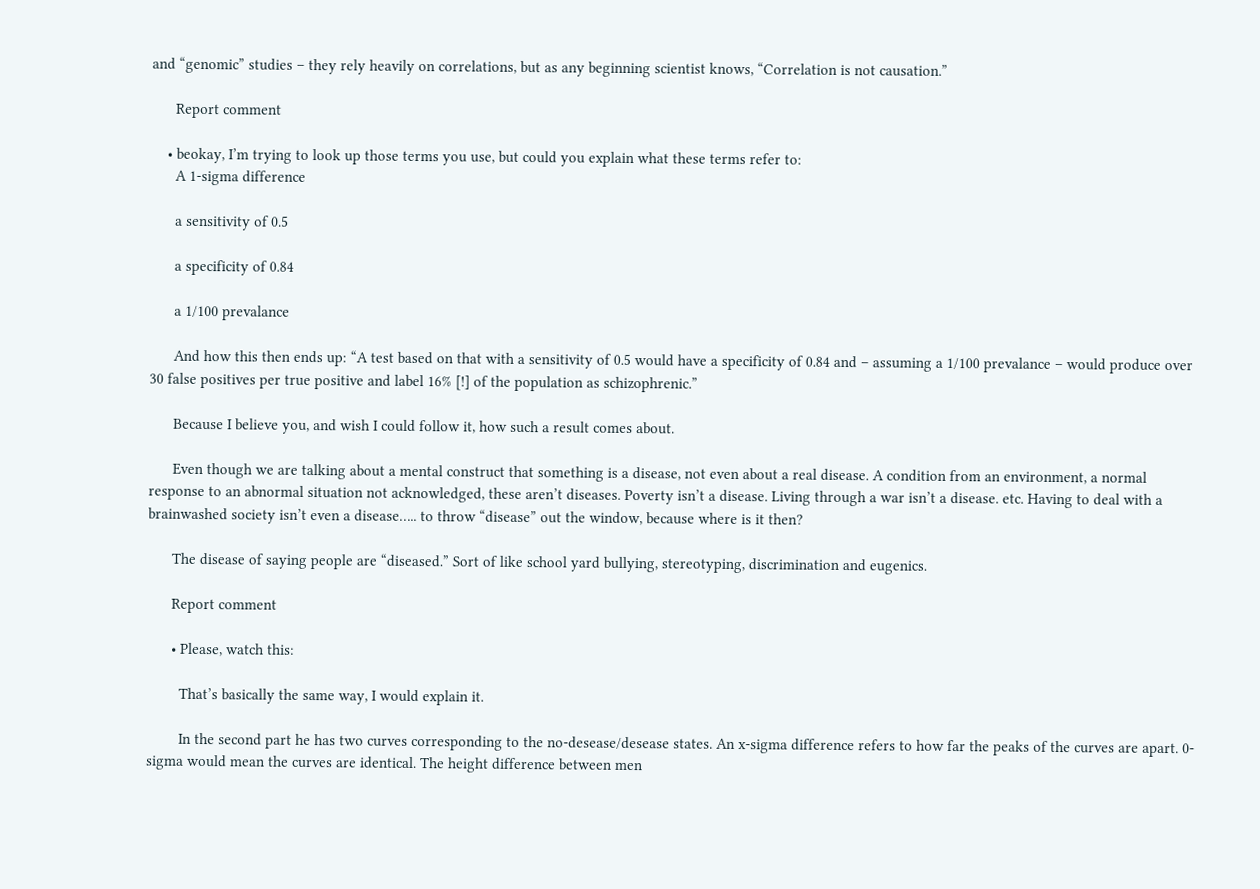and “genomic” studies – they rely heavily on correlations, but as any beginning scientist knows, “Correlation is not causation.”

      Report comment

    • beokay, I’m trying to look up those terms you use, but could you explain what these terms refer to:
      A 1-sigma difference

      a sensitivity of 0.5

      a specificity of 0.84

      a 1/100 prevalance

      And how this then ends up: “A test based on that with a sensitivity of 0.5 would have a specificity of 0.84 and – assuming a 1/100 prevalance – would produce over 30 false positives per true positive and label 16% [!] of the population as schizophrenic.”

      Because I believe you, and wish I could follow it, how such a result comes about.

      Even though we are talking about a mental construct that something is a disease, not even about a real disease. A condition from an environment, a normal response to an abnormal situation not acknowledged, these aren’t diseases. Poverty isn’t a disease. Living through a war isn’t a disease. etc. Having to deal with a brainwashed society isn’t even a disease….. to throw “disease” out the window, because where is it then?

      The disease of saying people are “diseased.” Sort of like school yard bullying, stereotyping, discrimination and eugenics.

      Report comment

      • Please, watch this:

        That’s basically the same way, I would explain it.

        In the second part he has two curves corresponding to the no-desease/desease states. An x-sigma difference refers to how far the peaks of the curves are apart. 0-sigma would mean the curves are identical. The height difference between men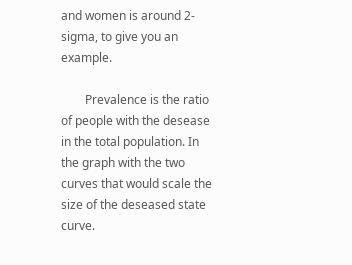and women is around 2-sigma, to give you an example.

        Prevalence is the ratio of people with the desease in the total population. In the graph with the two curves that would scale the size of the deseased state curve.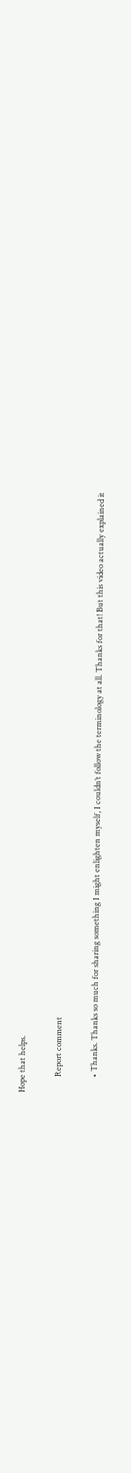Hope that helps.

        Report comment

        • Thanks. Thanks so much for sharing something I might enlighten myself, I couldn’t follow the terminology at all. Thanks for that! But this video actually explained it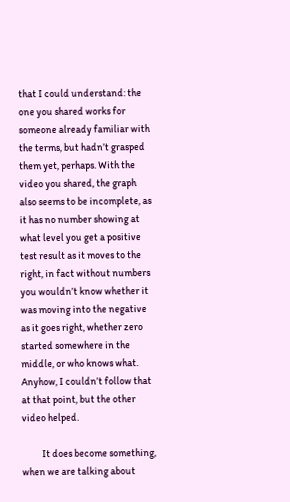that I could understand: the one you shared works for someone already familiar with the terms, but hadn’t grasped them yet, perhaps. With the video you shared, the graph also seems to be incomplete, as it has no number showing at what level you get a positive test result as it moves to the right, in fact without numbers you wouldn’t know whether it was moving into the negative as it goes right, whether zero started somewhere in the middle, or who knows what. Anyhow, I couldn’t follow that at that point, but the other video helped.

          It does become something, when we are talking about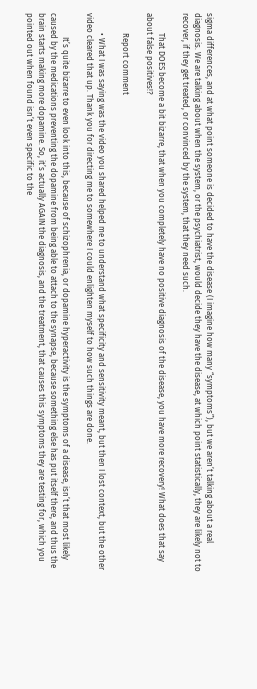sigma differences, and at what point someone is decided to have the disease (I imagine how many “symptoms”), but we aren’t talking about a real diagnosis. We are talking about when the system, or the psychiatrist, would decide they have the disease, at which point statistically, they are likely not to recover, if they get treated, or convinced by the system, that they need such.

          That DOES become a bit bizarre, that when you completely have no positive diagnosis of the disease, you have more recovery! What does that say about false positives!?

          Report comment

          • What I was saying was the video you shared helped me to understand what specificity and sensitivity meant, but then I lost context, but the other video cleared that up. Thank you for directing me to somewhere I could enlighten myself to how such things are done.

            It’s quite bizarre to even look into this, because of schizophrenia, or dopamine hyperactivity is the symptoms of a disease, isn’t that most likely caused by the medications preventing the dopamine from being able to attach to the synapse, because something else has put itself there, and thus the brain starts making more dopamine. So, it’s actually AGAIN the diagnosis, and the treatment, that causes this symptoms they are testing for, which you pointed out when found isn’t even specific to the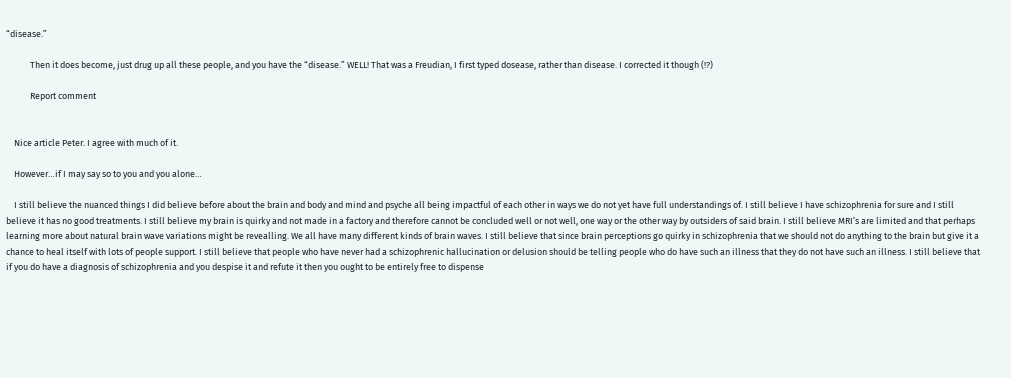“disease.”

            Then it does become, just drug up all these people, and you have the “disease.” WELL! That was a Freudian, I first typed dosease, rather than disease. I corrected it though (!?)

            Report comment


    Nice article Peter. I agree with much of it.

    However…if I may say so to you and you alone…

    I still believe the nuanced things I did believe before about the brain and body and mind and psyche all being impactful of each other in ways we do not yet have full understandings of. I still believe I have schizophrenia for sure and I still believe it has no good treatments. I still believe my brain is quirky and not made in a factory and therefore cannot be concluded well or not well, one way or the other way by outsiders of said brain. I still believe MRI’s are limited and that perhaps learning more about natural brain wave variations might be revealling. We all have many different kinds of brain waves. I still believe that since brain perceptions go quirky in schizophrenia that we should not do anything to the brain but give it a chance to heal itself with lots of people support. I still believe that people who have never had a schizophrenic hallucination or delusion should be telling people who do have such an illness that they do not have such an illness. I still believe that if you do have a diagnosis of schizophrenia and you despise it and refute it then you ought to be entirely free to dispense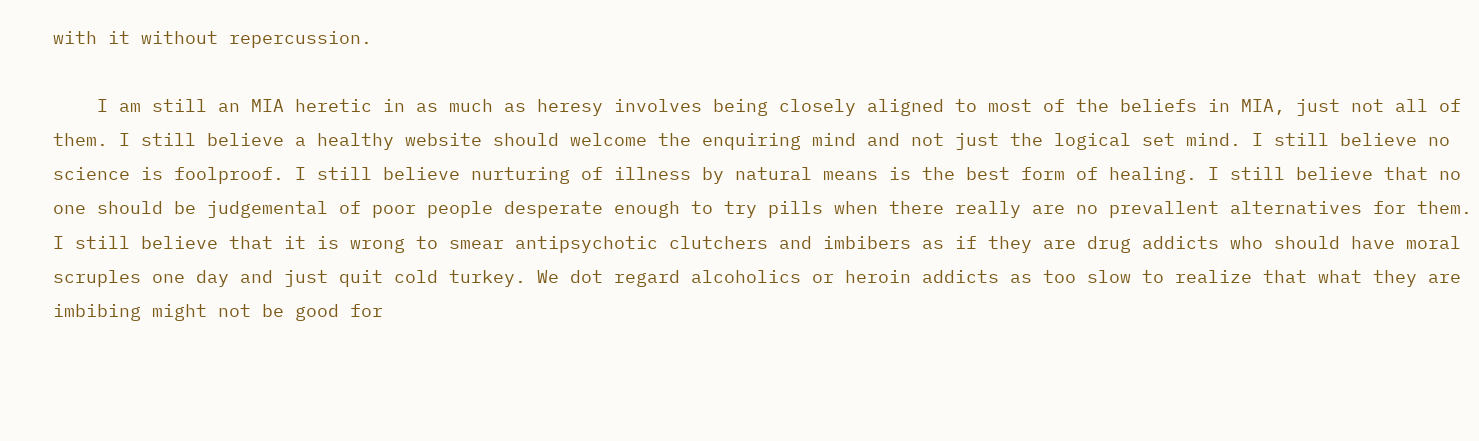with it without repercussion.

    I am still an MIA heretic in as much as heresy involves being closely aligned to most of the beliefs in MIA, just not all of them. I still believe a healthy website should welcome the enquiring mind and not just the logical set mind. I still believe no science is foolproof. I still believe nurturing of illness by natural means is the best form of healing. I still believe that no one should be judgemental of poor people desperate enough to try pills when there really are no prevallent alternatives for them. I still believe that it is wrong to smear antipsychotic clutchers and imbibers as if they are drug addicts who should have moral scruples one day and just quit cold turkey. We dot regard alcoholics or heroin addicts as too slow to realize that what they are imbibing might not be good for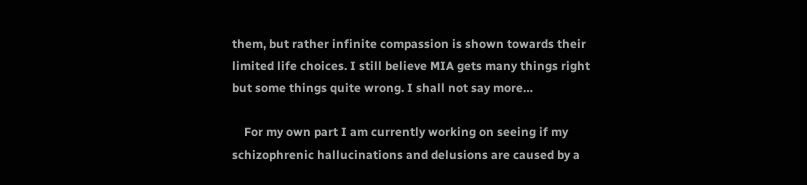them, but rather infinite compassion is shown towards their limited life choices. I still believe MIA gets many things right but some things quite wrong. I shall not say more…

    For my own part I am currently working on seeing if my schizophrenic hallucinations and delusions are caused by a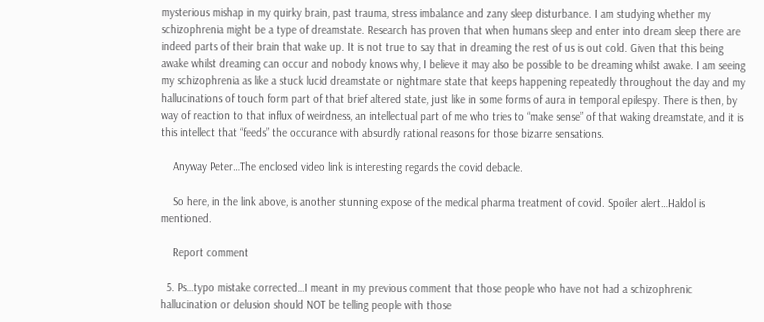mysterious mishap in my quirky brain, past trauma, stress imbalance and zany sleep disturbance. I am studying whether my schizophrenia might be a type of dreamstate. Research has proven that when humans sleep and enter into dream sleep there are indeed parts of their brain that wake up. It is not true to say that in dreaming the rest of us is out cold. Given that this being awake whilst dreaming can occur and nobody knows why, I believe it may also be possible to be dreaming whilst awake. I am seeing my schizophrenia as like a stuck lucid dreamstate or nightmare state that keeps happening repeatedly throughout the day and my hallucinations of touch form part of that brief altered state, just like in some forms of aura in temporal epilespy. There is then, by way of reaction to that influx of weirdness, an intellectual part of me who tries to “make sense” of that waking dreamstate, and it is this intellect that “feeds” the occurance with absurdly rational reasons for those bizarre sensations.

    Anyway Peter…The enclosed video link is interesting regards the covid debacle.

    So here, in the link above, is another stunning expose of the medical pharma treatment of covid. Spoiler alert…Haldol is mentioned.

    Report comment

  5. Ps…typo mistake corrected…I meant in my previous comment that those people who have not had a schizophrenic hallucination or delusion should NOT be telling people with those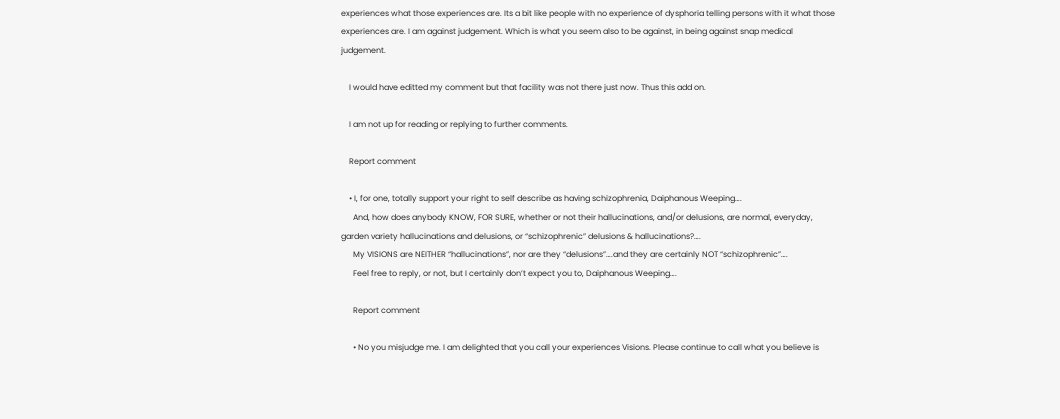experiences what those experiences are. Its a bit like people with no experience of dysphoria telling persons with it what those experiences are. I am against judgement. Which is what you seem also to be against, in being against snap medical judgement.

    I would have editted my comment but that facility was not there just now. Thus this add on.

    I am not up for reading or replying to further comments.

    Report comment

    • I, for one, totally support your right to self describe as having schizophrenia, Daiphanous Weeping….
      And, how does anybody KNOW, FOR SURE, whether or not their hallucinations, and/or delusions, are normal, everyday, garden variety hallucinations and delusions, or “schizophrenic” delusions & hallucinations?….
      My VISIONS are NEITHER “hallucinations”, nor are they “delusions”….and they are certainly NOT “schizophrenic”….
      Feel free to reply, or not, but I certainly don’t expect you to, Daiphanous Weeping….

      Report comment

      • No you misjudge me. I am delighted that you call your experiences Visions. Please continue to call what you believe is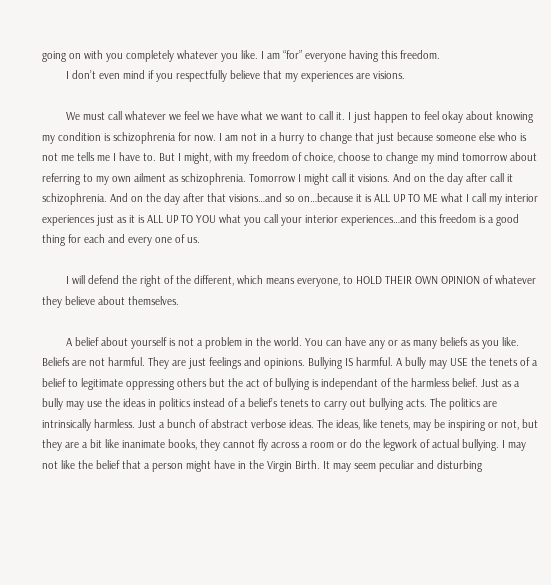going on with you completely whatever you like. I am “for” everyone having this freedom.
        I don’t even mind if you respectfully believe that my experiences are visions.

        We must call whatever we feel we have what we want to call it. I just happen to feel okay about knowing my condition is schizophrenia for now. I am not in a hurry to change that just because someone else who is not me tells me I have to. But I might, with my freedom of choice, choose to change my mind tomorrow about referring to my own ailment as schizophrenia. Tomorrow I might call it visions. And on the day after call it schizophrenia. And on the day after that visions…and so on…because it is ALL UP TO ME what I call my interior experiences just as it is ALL UP TO YOU what you call your interior experiences…and this freedom is a good thing for each and every one of us.

        I will defend the right of the different, which means everyone, to HOLD THEIR OWN OPINION of whatever they believe about themselves.

        A belief about yourself is not a problem in the world. You can have any or as many beliefs as you like. Beliefs are not harmful. They are just feelings and opinions. Bullying IS harmful. A bully may USE the tenets of a belief to legitimate oppressing others but the act of bullying is independant of the harmless belief. Just as a bully may use the ideas in politics instead of a belief’s tenets to carry out bullying acts. The politics are intrinsically harmless. Just a bunch of abstract verbose ideas. The ideas, like tenets, may be inspiring or not, but they are a bit like inanimate books, they cannot fly across a room or do the legwork of actual bullying. I may not like the belief that a person might have in the Virgin Birth. It may seem peculiar and disturbing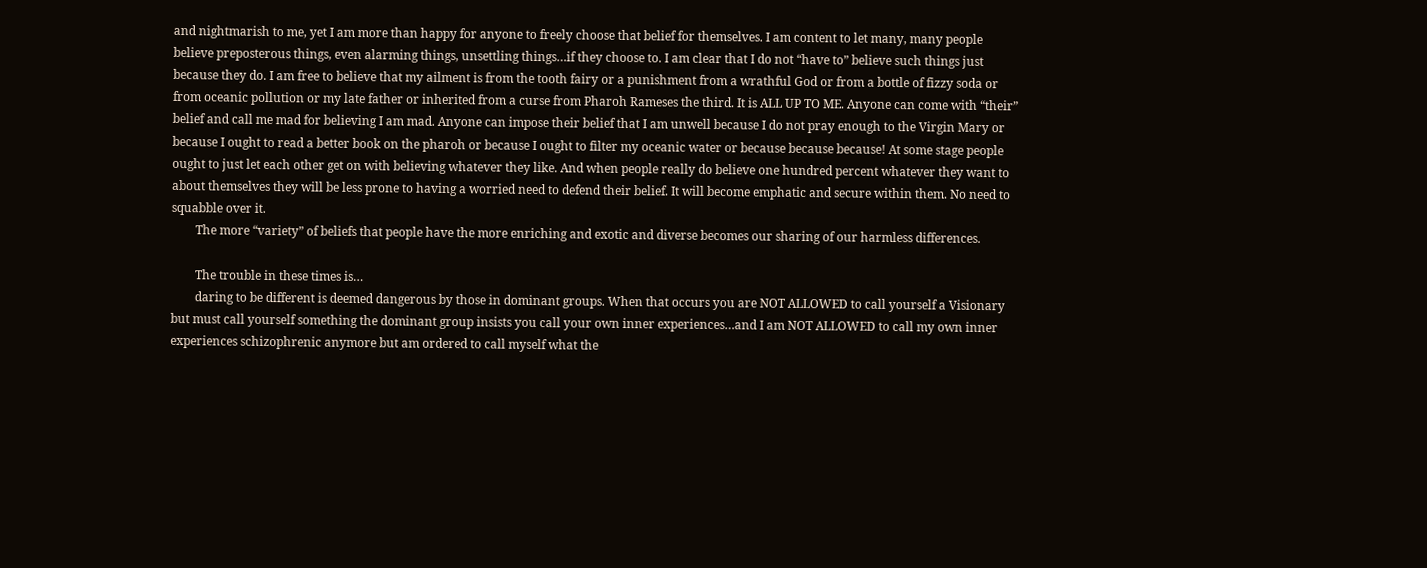and nightmarish to me, yet I am more than happy for anyone to freely choose that belief for themselves. I am content to let many, many people believe preposterous things, even alarming things, unsettling things…if they choose to. I am clear that I do not “have to” believe such things just because they do. I am free to believe that my ailment is from the tooth fairy or a punishment from a wrathful God or from a bottle of fizzy soda or from oceanic pollution or my late father or inherited from a curse from Pharoh Rameses the third. It is ALL UP TO ME. Anyone can come with “their” belief and call me mad for believing I am mad. Anyone can impose their belief that I am unwell because I do not pray enough to the Virgin Mary or because I ought to read a better book on the pharoh or because I ought to filter my oceanic water or because because because! At some stage people ought to just let each other get on with believing whatever they like. And when people really do believe one hundred percent whatever they want to about themselves they will be less prone to having a worried need to defend their belief. It will become emphatic and secure within them. No need to squabble over it.
        The more “variety” of beliefs that people have the more enriching and exotic and diverse becomes our sharing of our harmless differences.

        The trouble in these times is…
        daring to be different is deemed dangerous by those in dominant groups. When that occurs you are NOT ALLOWED to call yourself a Visionary but must call yourself something the dominant group insists you call your own inner experiences…and I am NOT ALLOWED to call my own inner experiences schizophrenic anymore but am ordered to call myself what the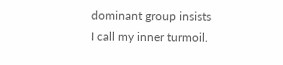dominant group insists I call my inner turmoil.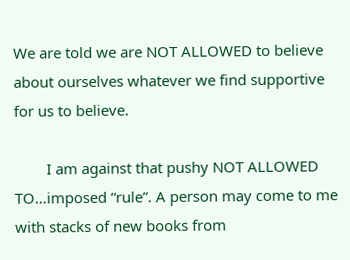We are told we are NOT ALLOWED to believe about ourselves whatever we find supportive for us to believe.

        I am against that pushy NOT ALLOWED TO…imposed “rule”. A person may come to me with stacks of new books from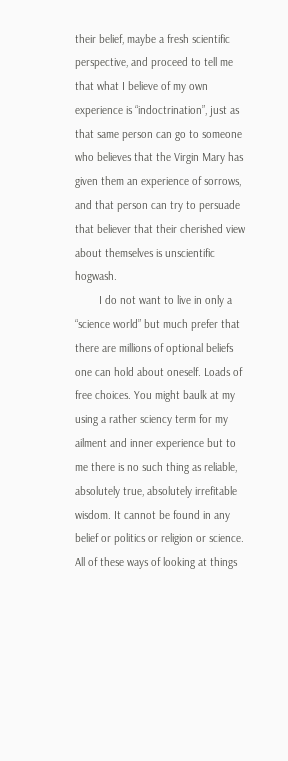their belief, maybe a fresh scientific perspective, and proceed to tell me that what I believe of my own experience is “indoctrination”, just as that same person can go to someone who believes that the Virgin Mary has given them an experience of sorrows, and that person can try to persuade that believer that their cherished view about themselves is unscientific hogwash.
        I do not want to live in only a “science world” but much prefer that there are millions of optional beliefs one can hold about oneself. Loads of free choices. You might baulk at my using a rather sciency term for my ailment and inner experience but to me there is no such thing as reliable, absolutely true, absolutely irrefitable wisdom. It cannot be found in any belief or politics or religion or science. All of these ways of looking at things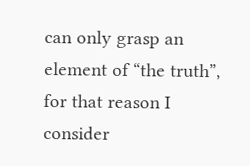can only grasp an element of “the truth”, for that reason I consider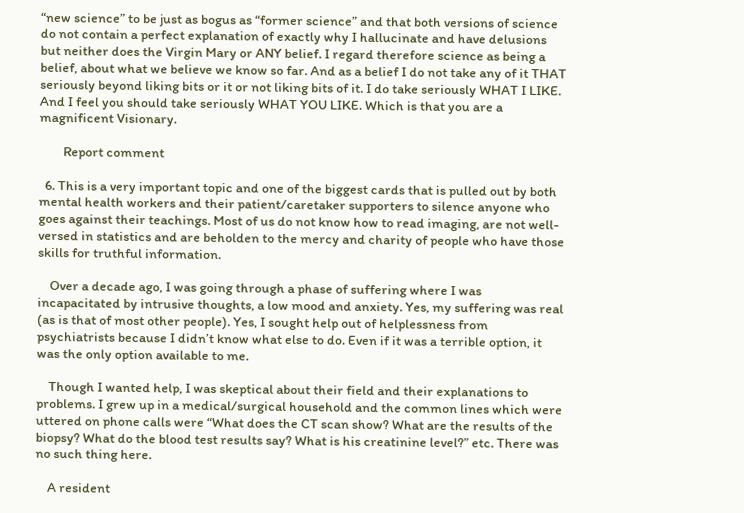“new science” to be just as bogus as “former science” and that both versions of science do not contain a perfect explanation of exactly why I hallucinate and have delusions but neither does the Virgin Mary or ANY belief. I regard therefore science as being a belief, about what we believe we know so far. And as a belief I do not take any of it THAT seriously beyond liking bits or it or not liking bits of it. I do take seriously WHAT I LIKE. And I feel you should take seriously WHAT YOU LIKE. Which is that you are a magnificent Visionary.

        Report comment

  6. This is a very important topic and one of the biggest cards that is pulled out by both mental health workers and their patient/caretaker supporters to silence anyone who goes against their teachings. Most of us do not know how to read imaging, are not well-versed in statistics and are beholden to the mercy and charity of people who have those skills for truthful information.

    Over a decade ago, I was going through a phase of suffering where I was incapacitated by intrusive thoughts, a low mood and anxiety. Yes, my suffering was real (as is that of most other people). Yes, I sought help out of helplessness from psychiatrists because I didn’t know what else to do. Even if it was a terrible option, it was the only option available to me.

    Though I wanted help, I was skeptical about their field and their explanations to problems. I grew up in a medical/surgical household and the common lines which were uttered on phone calls were “What does the CT scan show? What are the results of the biopsy? What do the blood test results say? What is his creatinine level?” etc. There was no such thing here.

    A resident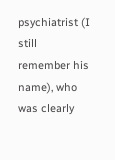psychiatrist (I still remember his name), who was clearly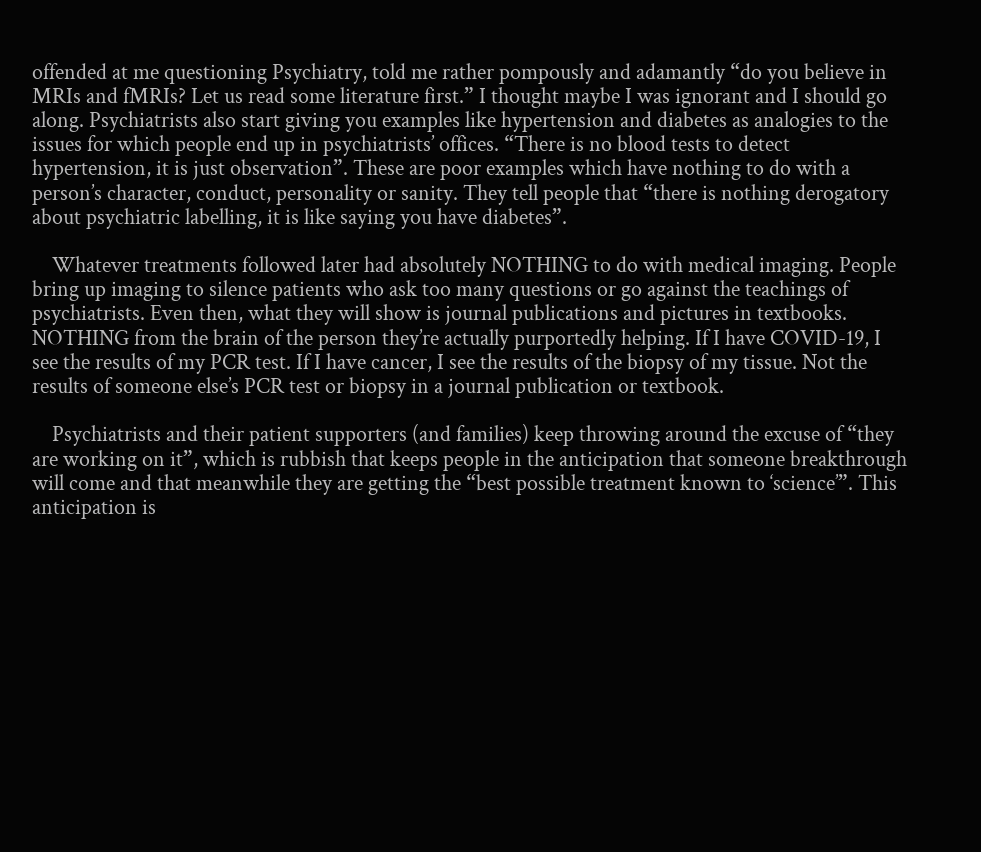offended at me questioning Psychiatry, told me rather pompously and adamantly “do you believe in MRIs and fMRIs? Let us read some literature first.” I thought maybe I was ignorant and I should go along. Psychiatrists also start giving you examples like hypertension and diabetes as analogies to the issues for which people end up in psychiatrists’ offices. “There is no blood tests to detect hypertension, it is just observation”. These are poor examples which have nothing to do with a person’s character, conduct, personality or sanity. They tell people that “there is nothing derogatory about psychiatric labelling, it is like saying you have diabetes”.

    Whatever treatments followed later had absolutely NOTHING to do with medical imaging. People bring up imaging to silence patients who ask too many questions or go against the teachings of psychiatrists. Even then, what they will show is journal publications and pictures in textbooks. NOTHING from the brain of the person they’re actually purportedly helping. If I have COVID-19, I see the results of my PCR test. If I have cancer, I see the results of the biopsy of my tissue. Not the results of someone else’s PCR test or biopsy in a journal publication or textbook.

    Psychiatrists and their patient supporters (and families) keep throwing around the excuse of “they are working on it”, which is rubbish that keeps people in the anticipation that someone breakthrough will come and that meanwhile they are getting the “best possible treatment known to ‘science’”. This anticipation is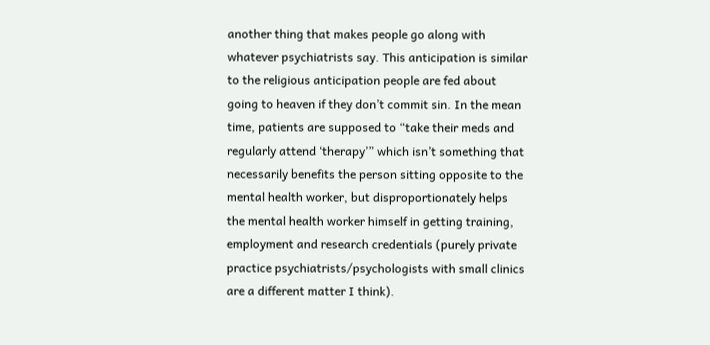another thing that makes people go along with whatever psychiatrists say. This anticipation is similar to the religious anticipation people are fed about going to heaven if they don’t commit sin. In the mean time, patients are supposed to “take their meds and regularly attend ‘therapy’” which isn’t something that necessarily benefits the person sitting opposite to the mental health worker, but disproportionately helps the mental health worker himself in getting training, employment and research credentials (purely private practice psychiatrists/psychologists with small clinics are a different matter I think).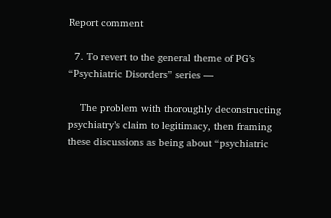Report comment

  7. To revert to the general theme of PG’s “Psychiatric Disorders” series —

    The problem with thoroughly deconstructing psychiatry’s claim to legitimacy, then framing these discussions as being about “psychiatric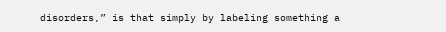disorders,” is that simply by labeling something a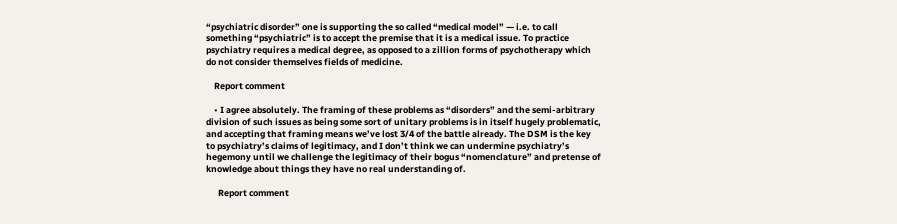“psychiatric disorder” one is supporting the so called “medical model” — i.e. to call something “psychiatric” is to accept the premise that it is a medical issue. To practice psychiatry requires a medical degree, as opposed to a zillion forms of psychotherapy which do not consider themselves fields of medicine.

    Report comment

    • I agree absolutely. The framing of these problems as “disorders” and the semi-arbitrary division of such issues as being some sort of unitary problems is in itself hugely problematic, and accepting that framing means we’ve lost 3/4 of the battle already. The DSM is the key to psychiatry’s claims of legitimacy, and I don’t think we can undermine psychiatry’s hegemony until we challenge the legitimacy of their bogus “nomenclature” and pretense of knowledge about things they have no real understanding of.

      Report comment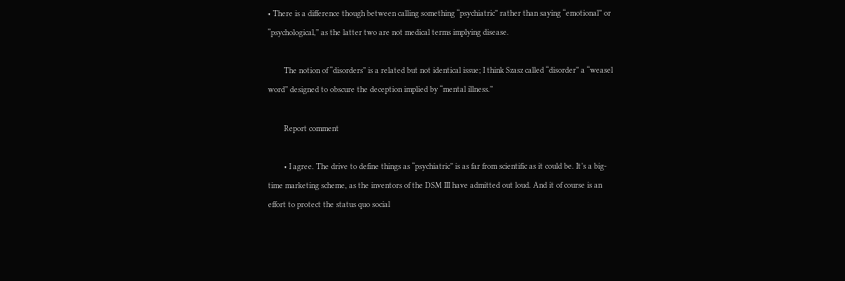• There is a difference though between calling something “psychiatric” rather than saying “emotional” or “psychological,” as the latter two are not medical terms implying disease.

        The notion of “disorders” is a related but not identical issue; I think Szasz called “disorder” a “weasel word” designed to obscure the deception implied by “mental illness.”

        Report comment

        • I agree. The drive to define things as “psychiatric” is as far from scientific as it could be. It’s a big-time marketing scheme, as the inventors of the DSM III have admitted out loud. And it of course is an effort to protect the status quo social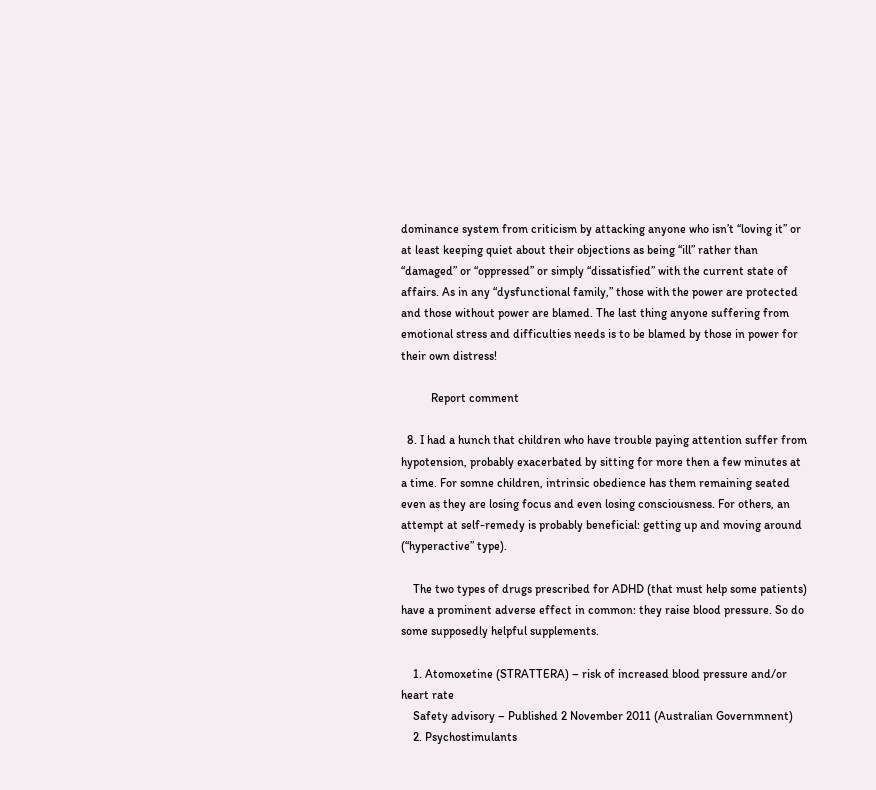dominance system from criticism by attacking anyone who isn’t “loving it” or at least keeping quiet about their objections as being “ill” rather than “damaged” or “oppressed” or simply “dissatisfied” with the current state of affairs. As in any “dysfunctional family,” those with the power are protected and those without power are blamed. The last thing anyone suffering from emotional stress and difficulties needs is to be blamed by those in power for their own distress!

          Report comment

  8. I had a hunch that children who have trouble paying attention suffer from hypotension, probably exacerbated by sitting for more then a few minutes at a time. For somne children, intrinsic obedience has them remaining seated even as they are losing focus and even losing consciousness. For others, an attempt at self-remedy is probably beneficial: getting up and moving around (“hyperactive” type).

    The two types of drugs prescribed for ADHD (that must help some patients) have a prominent adverse effect in common: they raise blood pressure. So do some supposedly helpful supplements.

    1. Atomoxetine (STRATTERA) – risk of increased blood pressure and/or heart rate
    Safety advisory – Published 2 November 2011 (Australian Governmnent)
    2. Psychostimulants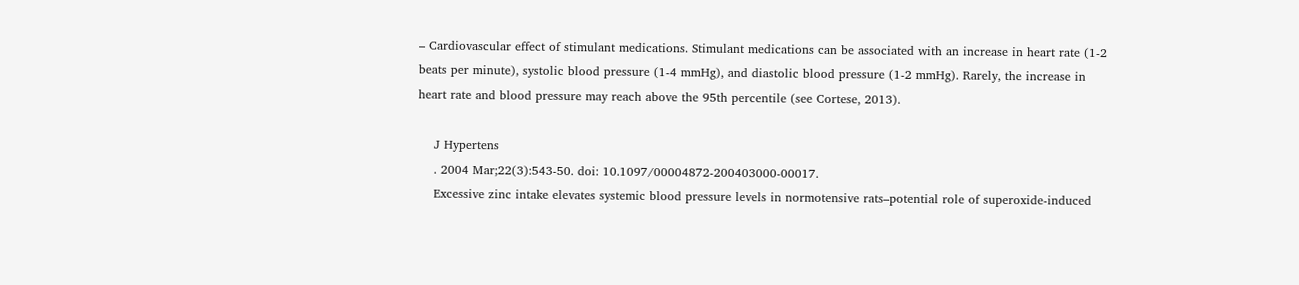– Cardiovascular effect of stimulant medications. Stimulant medications can be associated with an increase in heart rate (1-2 beats per minute), systolic blood pressure (1-4 mmHg), and diastolic blood pressure (1-2 mmHg). Rarely, the increase in heart rate and blood pressure may reach above the 95th percentile (see Cortese, 2013).

    J Hypertens
    . 2004 Mar;22(3):543-50. doi: 10.1097/00004872-200403000-00017.
    Excessive zinc intake elevates systemic blood pressure levels in normotensive rats–potential role of superoxide-induced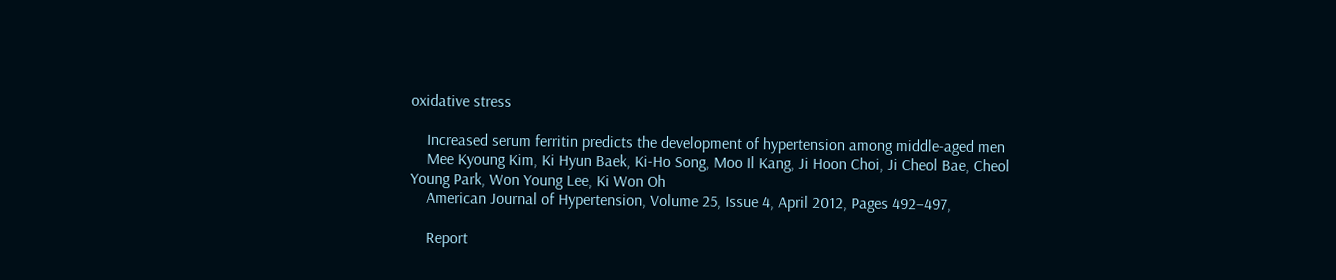oxidative stress

    Increased serum ferritin predicts the development of hypertension among middle-aged men
    Mee Kyoung Kim, Ki Hyun Baek, Ki-Ho Song, Moo Il Kang, Ji Hoon Choi, Ji Cheol Bae, Cheol Young Park, Won Young Lee, Ki Won Oh
    American Journal of Hypertension, Volume 25, Issue 4, April 2012, Pages 492–497,

    Report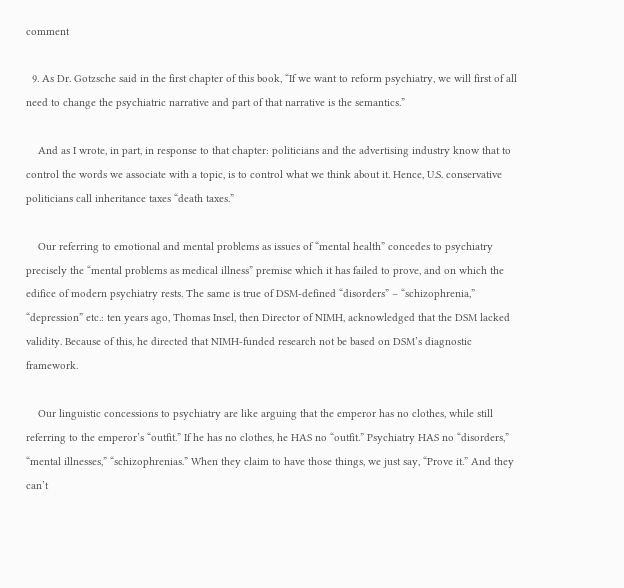comment

  9. As Dr. Gotzsche said in the first chapter of this book, “If we want to reform psychiatry, we will first of all need to change the psychiatric narrative and part of that narrative is the semantics.”

    And as I wrote, in part, in response to that chapter: politicians and the advertising industry know that to control the words we associate with a topic, is to control what we think about it. Hence, U.S. conservative politicians call inheritance taxes “death taxes.”

    Our referring to emotional and mental problems as issues of “mental health” concedes to psychiatry precisely the “mental problems as medical illness” premise which it has failed to prove, and on which the edifice of modern psychiatry rests. The same is true of DSM-defined “disorders” – “schizophrenia,” “depression” etc.: ten years ago, Thomas Insel, then Director of NIMH, acknowledged that the DSM lacked validity. Because of this, he directed that NIMH-funded research not be based on DSM’s diagnostic framework.

    Our linguistic concessions to psychiatry are like arguing that the emperor has no clothes, while still referring to the emperor’s “outfit.” If he has no clothes, he HAS no “outfit.” Psychiatry HAS no “disorders,” “mental illnesses,” “schizophrenias.” When they claim to have those things, we just say, “Prove it.” And they can’t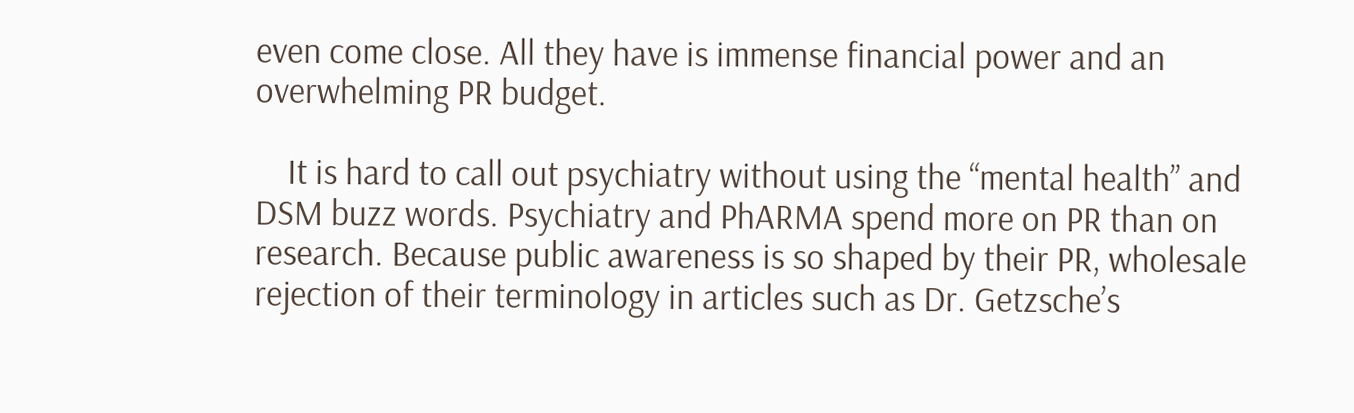even come close. All they have is immense financial power and an overwhelming PR budget.

    It is hard to call out psychiatry without using the “mental health” and DSM buzz words. Psychiatry and PhARMA spend more on PR than on research. Because public awareness is so shaped by their PR, wholesale rejection of their terminology in articles such as Dr. Getzsche’s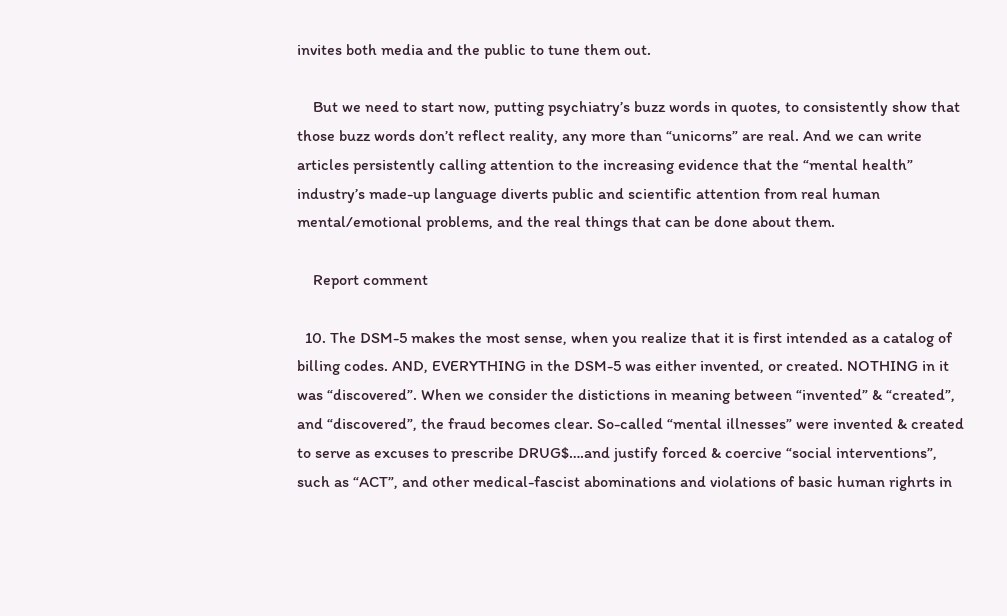invites both media and the public to tune them out.

    But we need to start now, putting psychiatry’s buzz words in quotes, to consistently show that those buzz words don’t reflect reality, any more than “unicorns” are real. And we can write articles persistently calling attention to the increasing evidence that the “mental health” industry’s made-up language diverts public and scientific attention from real human mental/emotional problems, and the real things that can be done about them.

    Report comment

  10. The DSM-5 makes the most sense, when you realize that it is first intended as a catalog of billing codes. AND, EVERYTHING in the DSM-5 was either invented, or created. NOTHING in it was “discovered”. When we consider the distictions in meaning between “invented” & “created”, and “discovered”, the fraud becomes clear. So-called “mental illnesses” were invented & created to serve as excuses to prescribe DRUG$….and justify forced & coercive “social interventions”, such as “ACT”, and other medical-fascist abominations and violations of basic human righrts in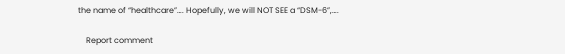the name of “healthcare”…. Hopefully, we will NOT SEE a “DSM-6”,….

    Report comment